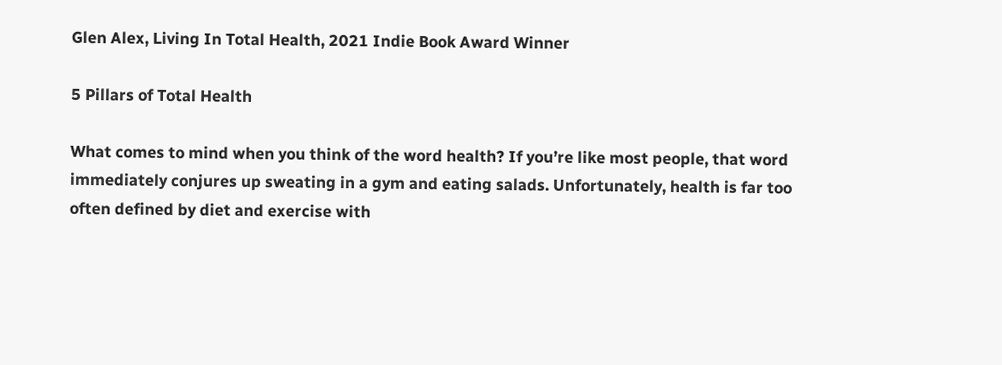Glen Alex, Living In Total Health, 2021 Indie Book Award Winner

5 Pillars of Total Health

What comes to mind when you think of the word health? If you’re like most people, that word immediately conjures up sweating in a gym and eating salads. Unfortunately, health is far too often defined by diet and exercise with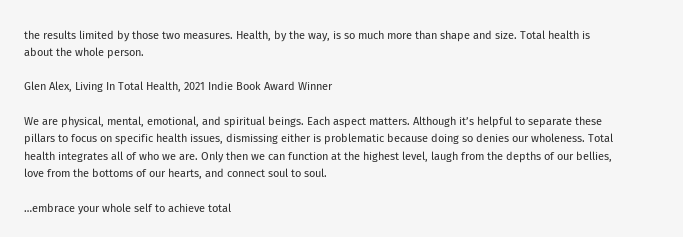the results limited by those two measures. Health, by the way, is so much more than shape and size. Total health is about the whole person.

Glen Alex, Living In Total Health, 2021 Indie Book Award Winner

We are physical, mental, emotional, and spiritual beings. Each aspect matters. Although it’s helpful to separate these pillars to focus on specific health issues, dismissing either is problematic because doing so denies our wholeness. Total health integrates all of who we are. Only then we can function at the highest level, laugh from the depths of our bellies, love from the bottoms of our hearts, and connect soul to soul.

…embrace your whole self to achieve total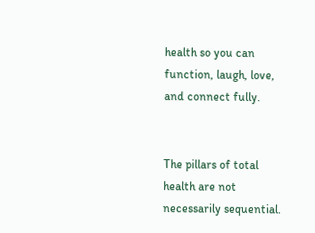health so you can function, laugh, love, and connect fully.


The pillars of total health are not necessarily sequential.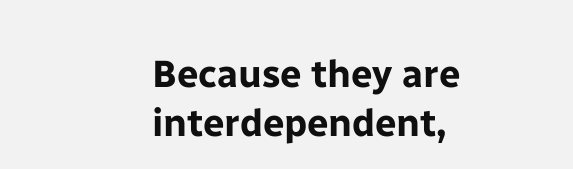Because they are interdependent,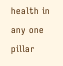health in any one pillar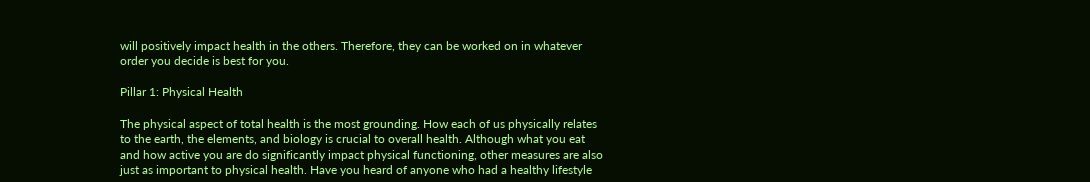will positively impact health in the others. Therefore, they can be worked on in whatever order you decide is best for you.

Pillar 1: Physical Health

The physical aspect of total health is the most grounding. How each of us physically relates to the earth, the elements, and biology is crucial to overall health. Although what you eat and how active you are do significantly impact physical functioning, other measures are also just as important to physical health. Have you heard of anyone who had a healthy lifestyle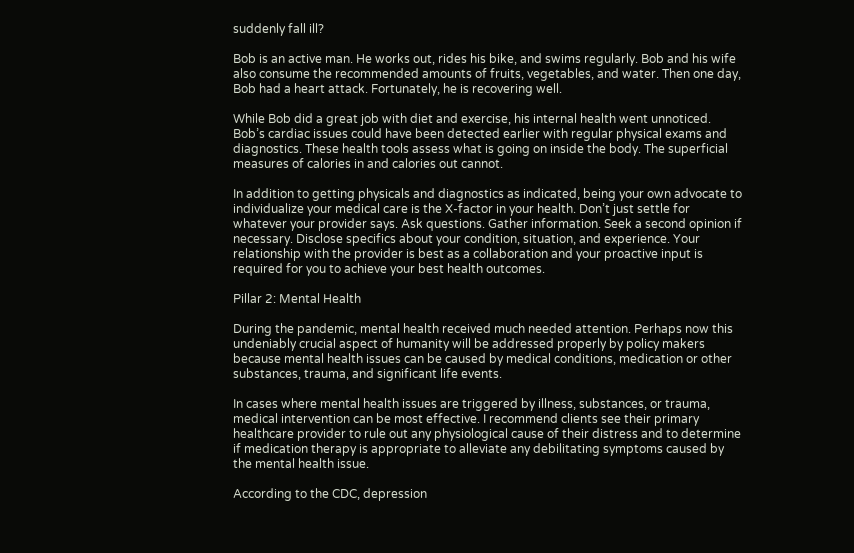suddenly fall ill?

Bob is an active man. He works out, rides his bike, and swims regularly. Bob and his wife also consume the recommended amounts of fruits, vegetables, and water. Then one day, Bob had a heart attack. Fortunately, he is recovering well.

While Bob did a great job with diet and exercise, his internal health went unnoticed. Bob’s cardiac issues could have been detected earlier with regular physical exams and diagnostics. These health tools assess what is going on inside the body. The superficial measures of calories in and calories out cannot.

In addition to getting physicals and diagnostics as indicated, being your own advocate to individualize your medical care is the X-factor in your health. Don’t just settle for whatever your provider says. Ask questions. Gather information. Seek a second opinion if necessary. Disclose specifics about your condition, situation, and experience. Your relationship with the provider is best as a collaboration and your proactive input is required for you to achieve your best health outcomes.

Pillar 2: Mental Health

During the pandemic, mental health received much needed attention. Perhaps now this undeniably crucial aspect of humanity will be addressed properly by policy makers because mental health issues can be caused by medical conditions, medication or other substances, trauma, and significant life events.

In cases where mental health issues are triggered by illness, substances, or trauma, medical intervention can be most effective. I recommend clients see their primary healthcare provider to rule out any physiological cause of their distress and to determine if medication therapy is appropriate to alleviate any debilitating symptoms caused by the mental health issue.

According to the CDC, depression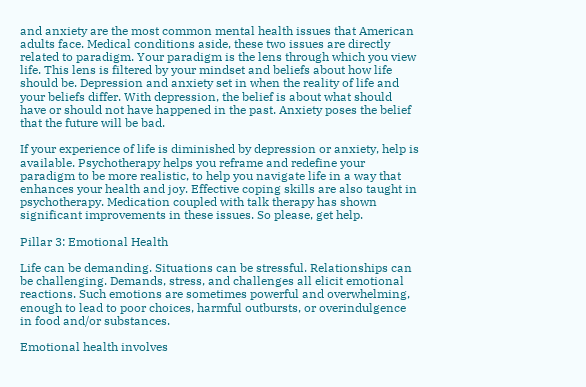and anxiety are the most common mental health issues that American adults face. Medical conditions aside, these two issues are directly related to paradigm. Your paradigm is the lens through which you view life. This lens is filtered by your mindset and beliefs about how life should be. Depression and anxiety set in when the reality of life and your beliefs differ. With depression, the belief is about what should have or should not have happened in the past. Anxiety poses the belief that the future will be bad.

If your experience of life is diminished by depression or anxiety, help is available. Psychotherapy helps you reframe and redefine your paradigm to be more realistic, to help you navigate life in a way that enhances your health and joy. Effective coping skills are also taught in psychotherapy. Medication coupled with talk therapy has shown significant improvements in these issues. So please, get help.

Pillar 3: Emotional Health

Life can be demanding. Situations can be stressful. Relationships can be challenging. Demands, stress, and challenges all elicit emotional reactions. Such emotions are sometimes powerful and overwhelming, enough to lead to poor choices, harmful outbursts, or overindulgence in food and/or substances.

Emotional health involves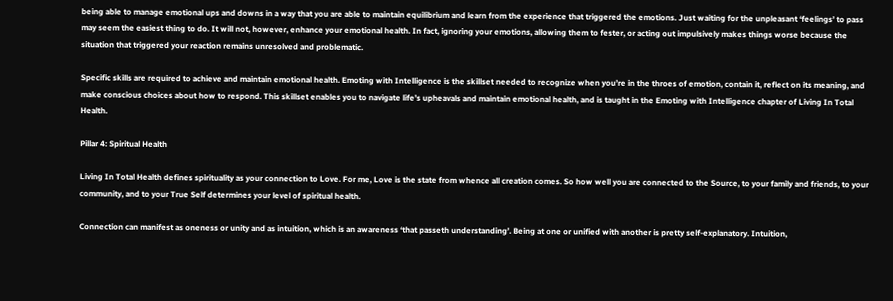being able to manage emotional ups and downs in a way that you are able to maintain equilibrium and learn from the experience that triggered the emotions. Just waiting for the unpleasant ‘feelings’ to pass may seem the easiest thing to do. It will not, however, enhance your emotional health. In fact, ignoring your emotions, allowing them to fester, or acting out impulsively makes things worse because the situation that triggered your reaction remains unresolved and problematic.

Specific skills are required to achieve and maintain emotional health. Emoting with Intelligence is the skillset needed to recognize when you’re in the throes of emotion, contain it, reflect on its meaning, and make conscious choices about how to respond. This skillset enables you to navigate life’s upheavals and maintain emotional health, and is taught in the Emoting with Intelligence chapter of Living In Total Health.

Pillar 4: Spiritual Health

Living In Total Health defines spirituality as your connection to Love. For me, Love is the state from whence all creation comes. So how well you are connected to the Source, to your family and friends, to your community, and to your True Self determines your level of spiritual health.

Connection can manifest as oneness or unity and as intuition, which is an awareness ‘that passeth understanding’. Being at one or unified with another is pretty self-explanatory. Intuition,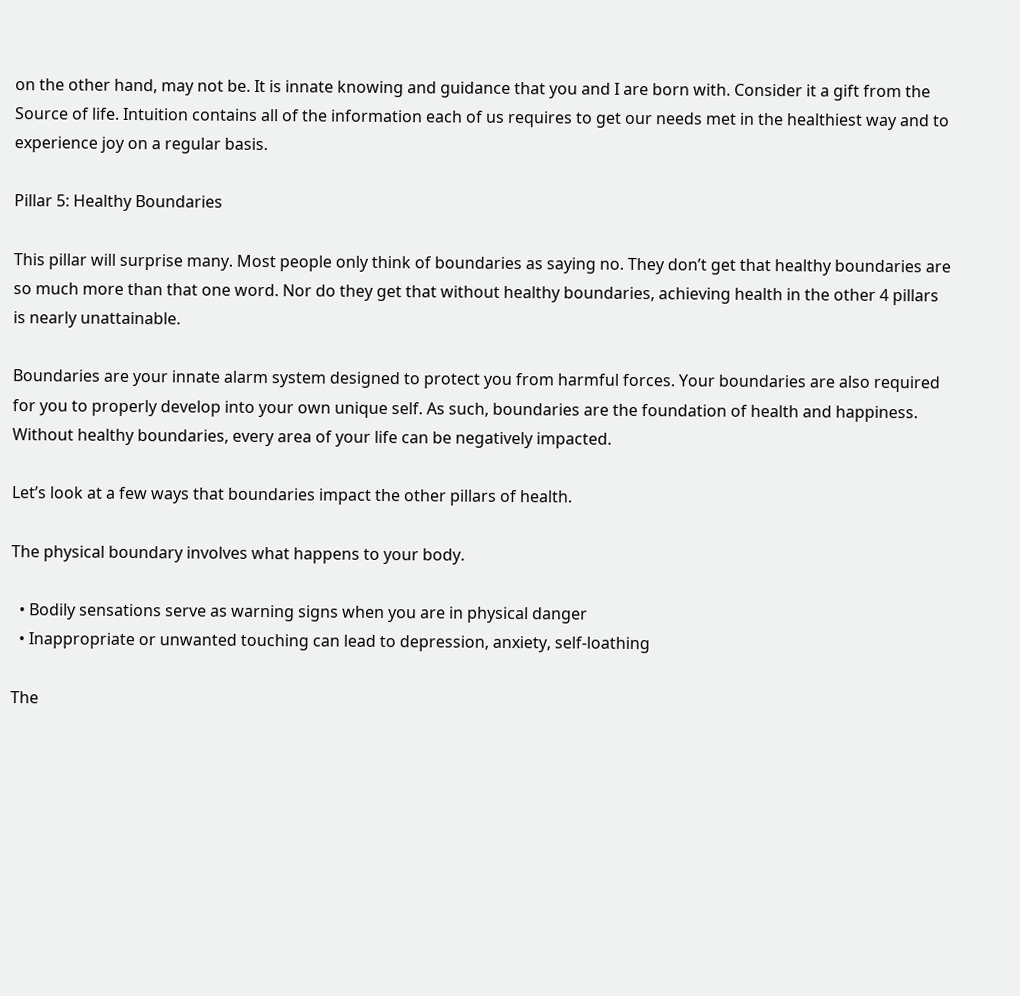on the other hand, may not be. It is innate knowing and guidance that you and I are born with. Consider it a gift from the Source of life. Intuition contains all of the information each of us requires to get our needs met in the healthiest way and to experience joy on a regular basis.

Pillar 5: Healthy Boundaries

This pillar will surprise many. Most people only think of boundaries as saying no. They don’t get that healthy boundaries are so much more than that one word. Nor do they get that without healthy boundaries, achieving health in the other 4 pillars is nearly unattainable.

Boundaries are your innate alarm system designed to protect you from harmful forces. Your boundaries are also required for you to properly develop into your own unique self. As such, boundaries are the foundation of health and happiness. Without healthy boundaries, every area of your life can be negatively impacted.

Let’s look at a few ways that boundaries impact the other pillars of health.

The physical boundary involves what happens to your body.

  • Bodily sensations serve as warning signs when you are in physical danger
  • Inappropriate or unwanted touching can lead to depression, anxiety, self-loathing

The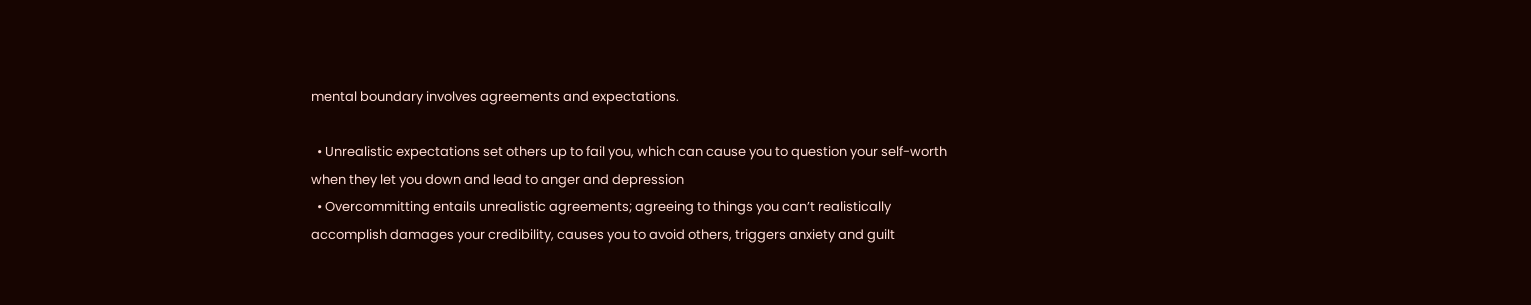mental boundary involves agreements and expectations.

  • Unrealistic expectations set others up to fail you, which can cause you to question your self-worth when they let you down and lead to anger and depression
  • Overcommitting entails unrealistic agreements; agreeing to things you can’t realistically accomplish damages your credibility, causes you to avoid others, triggers anxiety and guilt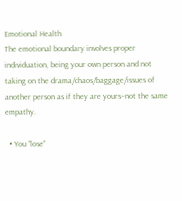Emotional Health
The emotional boundary involves proper individuation, being your own person and not taking on the drama/chaos/baggage/issues of another person as if they are yours–not the same empathy.

  • You “lose”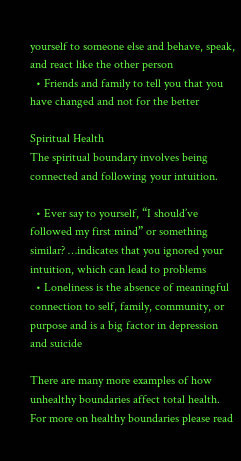yourself to someone else and behave, speak, and react like the other person
  • Friends and family to tell you that you have changed and not for the better

Spiritual Health
The spiritual boundary involves being connected and following your intuition.

  • Ever say to yourself, “I should’ve followed my first mind” or something similar? …indicates that you ignored your intuition, which can lead to problems
  • Loneliness is the absence of meaningful connection to self, family, community, or purpose and is a big factor in depression and suicide

There are many more examples of how unhealthy boundaries affect total health. For more on healthy boundaries please read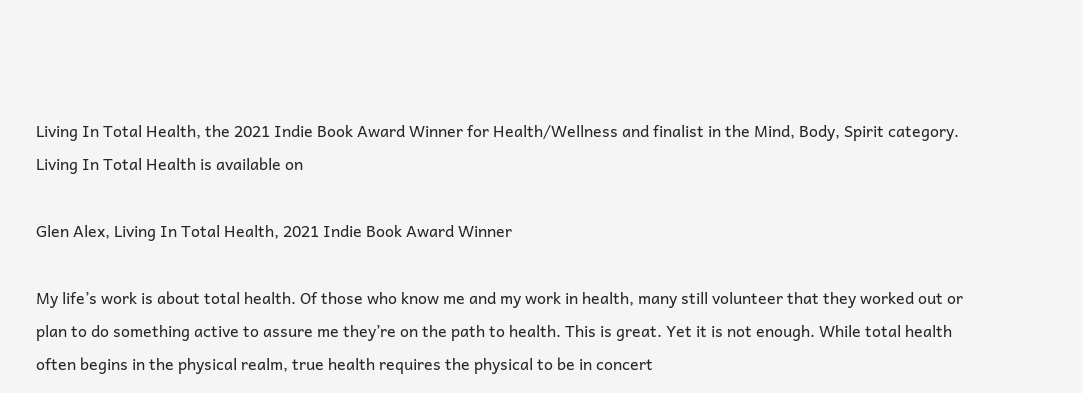Living In Total Health, the 2021 Indie Book Award Winner for Health/Wellness and finalist in the Mind, Body, Spirit category. Living In Total Health is available on

Glen Alex, Living In Total Health, 2021 Indie Book Award Winner

My life’s work is about total health. Of those who know me and my work in health, many still volunteer that they worked out or plan to do something active to assure me they’re on the path to health. This is great. Yet it is not enough. While total health often begins in the physical realm, true health requires the physical to be in concert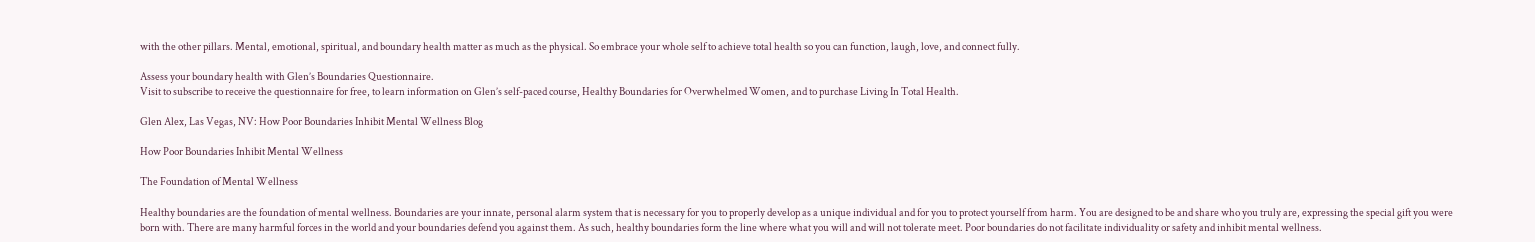with the other pillars. Mental, emotional, spiritual, and boundary health matter as much as the physical. So embrace your whole self to achieve total health so you can function, laugh, love, and connect fully.

Assess your boundary health with Glen’s Boundaries Questionnaire.
Visit to subscribe to receive the questionnaire for free, to learn information on Glen’s self-paced course, Healthy Boundaries for Overwhelmed Women, and to purchase Living In Total Health.

Glen Alex, Las Vegas, NV: How Poor Boundaries Inhibit Mental Wellness Blog

How Poor Boundaries Inhibit Mental Wellness

The Foundation of Mental Wellness

Healthy boundaries are the foundation of mental wellness. Boundaries are your innate, personal alarm system that is necessary for you to properly develop as a unique individual and for you to protect yourself from harm. You are designed to be and share who you truly are, expressing the special gift you were born with. There are many harmful forces in the world and your boundaries defend you against them. As such, healthy boundaries form the line where what you will and will not tolerate meet. Poor boundaries do not facilitate individuality or safety and inhibit mental wellness.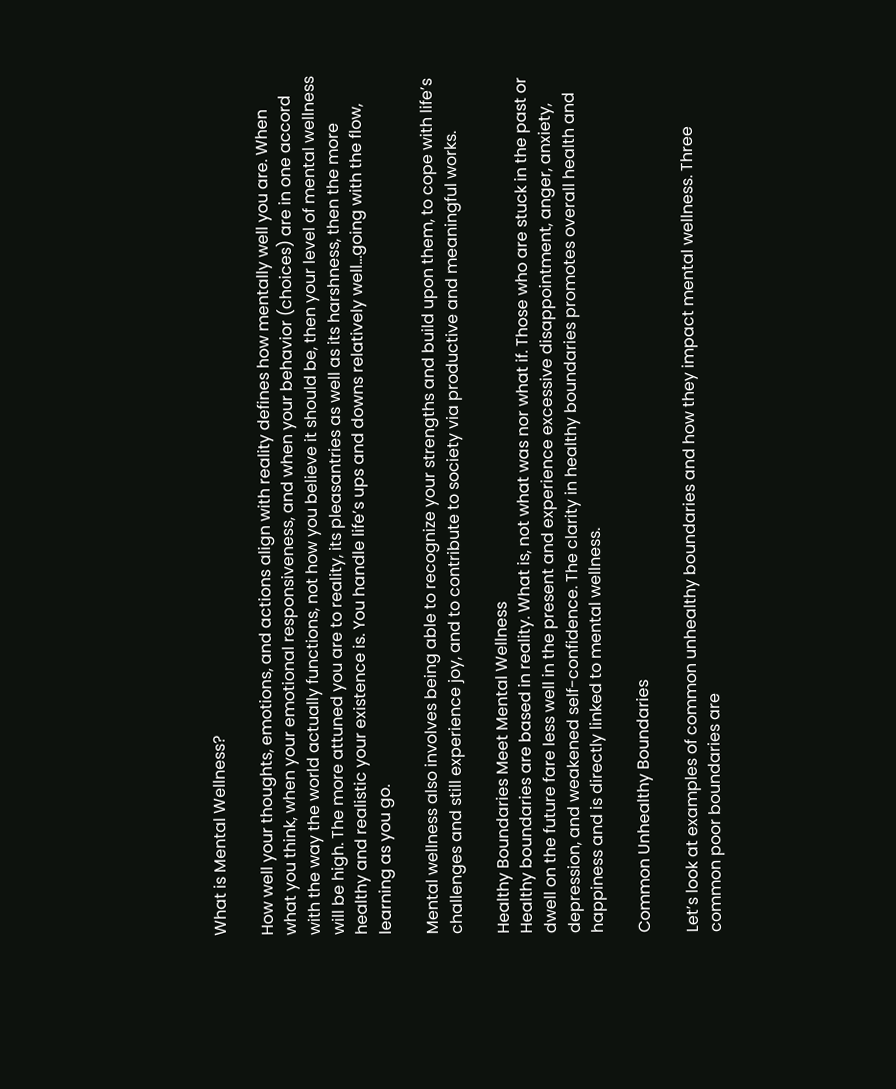What is Mental Wellness?

How well your thoughts, emotions, and actions align with reality defines how mentally well you are. When what you think, when your emotional responsiveness, and when your behavior (choices) are in one accord with the way the world actually functions, not how you believe it should be, then your level of mental wellness will be high. The more attuned you are to reality, its pleasantries as well as its harshness, then the more healthy and realistic your existence is. You handle life’s ups and downs relatively well…going with the flow, learning as you go.

Mental wellness also involves being able to recognize your strengths and build upon them, to cope with life’s challenges and still experience joy, and to contribute to society via productive and meaningful works.

Healthy Boundaries Meet Mental Wellness
Healthy boundaries are based in reality. What is, not what was nor what if. Those who are stuck in the past or dwell on the future fare less well in the present and experience excessive disappointment, anger, anxiety, depression, and weakened self-confidence. The clarity in healthy boundaries promotes overall health and happiness and is directly linked to mental wellness.

Common Unhealthy Boundaries

Let’s look at examples of common unhealthy boundaries and how they impact mental wellness. Three common poor boundaries are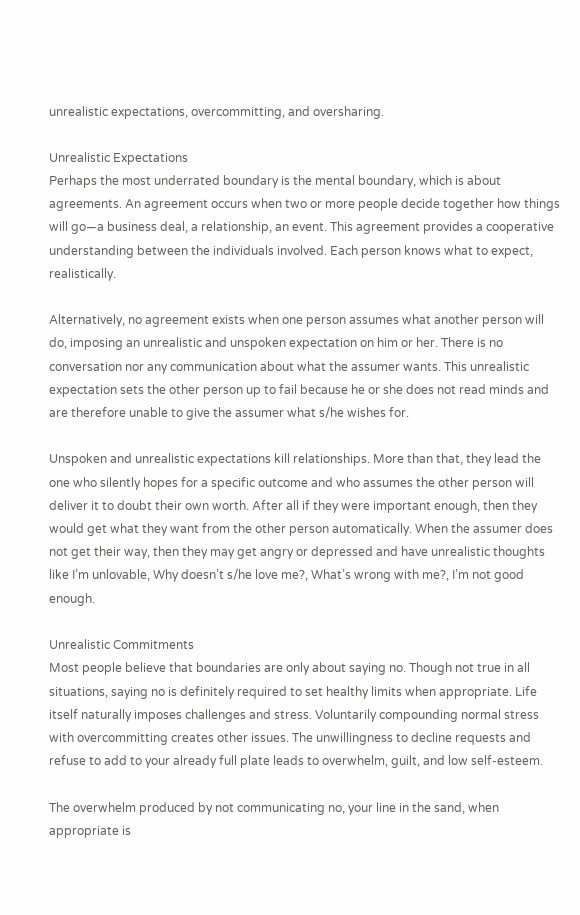unrealistic expectations, overcommitting, and oversharing.

Unrealistic Expectations
Perhaps the most underrated boundary is the mental boundary, which is about agreements. An agreement occurs when two or more people decide together how things will go—a business deal, a relationship, an event. This agreement provides a cooperative understanding between the individuals involved. Each person knows what to expect, realistically.

Alternatively, no agreement exists when one person assumes what another person will do, imposing an unrealistic and unspoken expectation on him or her. There is no conversation nor any communication about what the assumer wants. This unrealistic expectation sets the other person up to fail because he or she does not read minds and are therefore unable to give the assumer what s/he wishes for.

Unspoken and unrealistic expectations kill relationships. More than that, they lead the one who silently hopes for a specific outcome and who assumes the other person will deliver it to doubt their own worth. After all if they were important enough, then they would get what they want from the other person automatically. When the assumer does not get their way, then they may get angry or depressed and have unrealistic thoughts like I’m unlovable, Why doesn’t s/he love me?, What’s wrong with me?, I’m not good enough.

Unrealistic Commitments
Most people believe that boundaries are only about saying no. Though not true in all situations, saying no is definitely required to set healthy limits when appropriate. Life itself naturally imposes challenges and stress. Voluntarily compounding normal stress with overcommitting creates other issues. The unwillingness to decline requests and refuse to add to your already full plate leads to overwhelm, guilt, and low self-esteem.

The overwhelm produced by not communicating no, your line in the sand, when appropriate is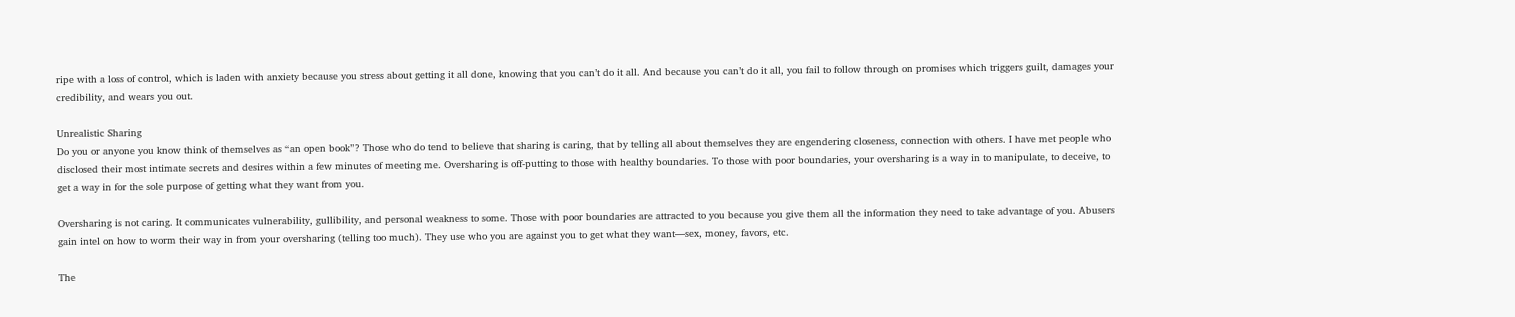ripe with a loss of control, which is laden with anxiety because you stress about getting it all done, knowing that you can’t do it all. And because you can’t do it all, you fail to follow through on promises which triggers guilt, damages your credibility, and wears you out.

Unrealistic Sharing
Do you or anyone you know think of themselves as “an open book”? Those who do tend to believe that sharing is caring, that by telling all about themselves they are engendering closeness, connection with others. I have met people who disclosed their most intimate secrets and desires within a few minutes of meeting me. Oversharing is off-putting to those with healthy boundaries. To those with poor boundaries, your oversharing is a way in to manipulate, to deceive, to get a way in for the sole purpose of getting what they want from you.

Oversharing is not caring. It communicates vulnerability, gullibility, and personal weakness to some. Those with poor boundaries are attracted to you because you give them all the information they need to take advantage of you. Abusers gain intel on how to worm their way in from your oversharing (telling too much). They use who you are against you to get what they want—sex, money, favors, etc.

The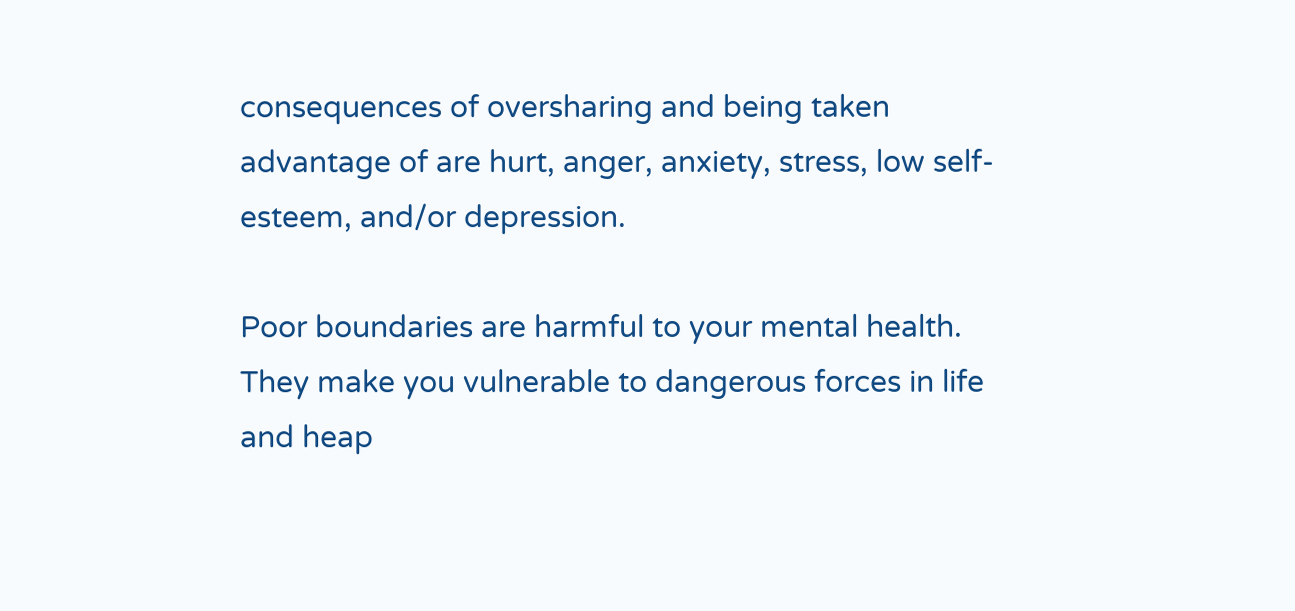consequences of oversharing and being taken advantage of are hurt, anger, anxiety, stress, low self-esteem, and/or depression.

Poor boundaries are harmful to your mental health. They make you vulnerable to dangerous forces in life and heap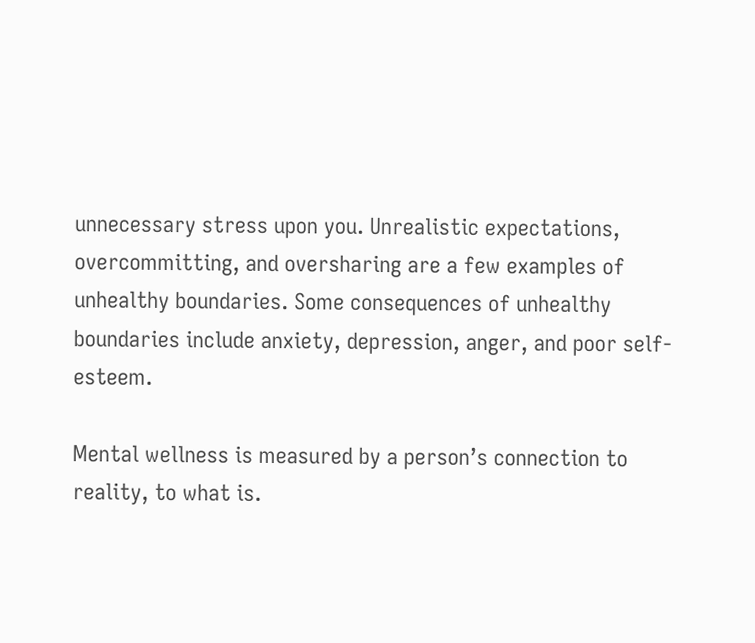unnecessary stress upon you. Unrealistic expectations, overcommitting, and oversharing are a few examples of unhealthy boundaries. Some consequences of unhealthy boundaries include anxiety, depression, anger, and poor self-esteem.

Mental wellness is measured by a person’s connection to reality, to what is.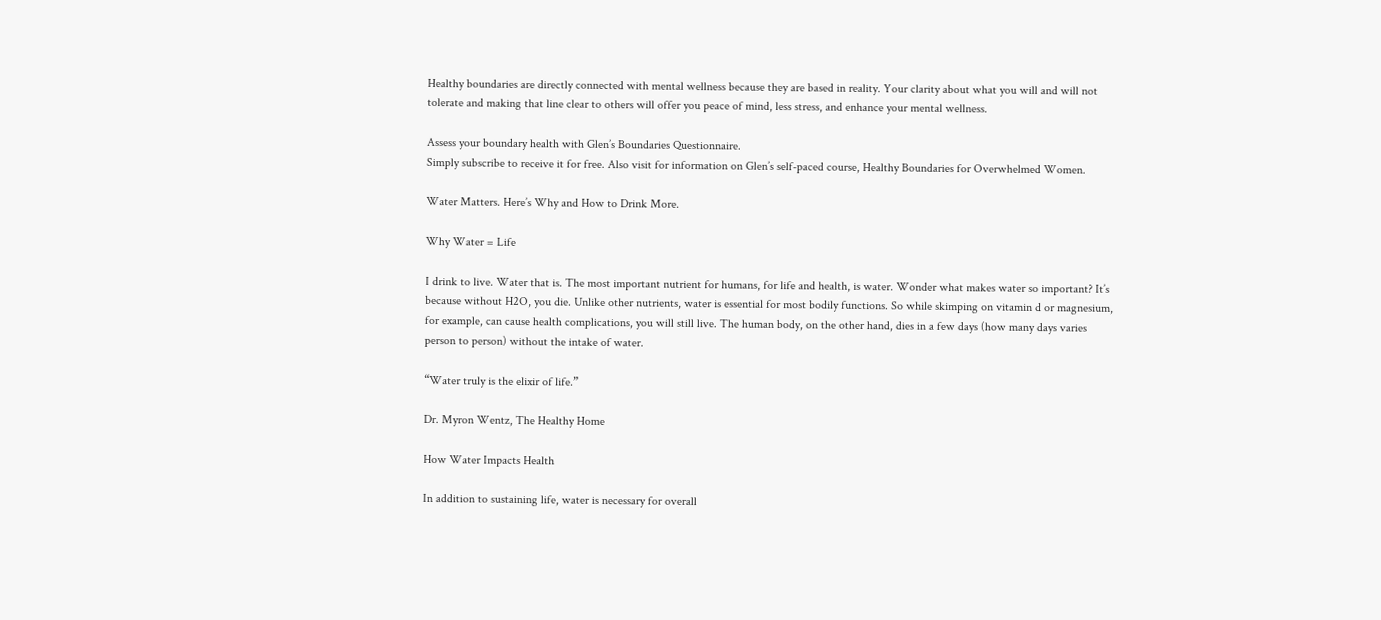Healthy boundaries are directly connected with mental wellness because they are based in reality. Your clarity about what you will and will not tolerate and making that line clear to others will offer you peace of mind, less stress, and enhance your mental wellness.

Assess your boundary health with Glen’s Boundaries Questionnaire.
Simply subscribe to receive it for free. Also visit for information on Glen’s self-paced course, Healthy Boundaries for Overwhelmed Women.

Water Matters. Here’s Why and How to Drink More.

Why Water = Life

I drink to live. Water that is. The most important nutrient for humans, for life and health, is water. Wonder what makes water so important? It’s because without H2O, you die. Unlike other nutrients, water is essential for most bodily functions. So while skimping on vitamin d or magnesium, for example, can cause health complications, you will still live. The human body, on the other hand, dies in a few days (how many days varies person to person) without the intake of water.

“Water truly is the elixir of life.”

Dr. Myron Wentz, The Healthy Home

How Water Impacts Health

In addition to sustaining life, water is necessary for overall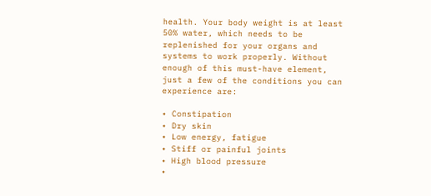health. Your body weight is at least 50% water, which needs to be replenished for your organs and systems to work properly. Without enough of this must-have element, just a few of the conditions you can experience are:

• Constipation
• Dry skin
• Low energy, fatigue
• Stiff or painful joints
• High blood pressure
•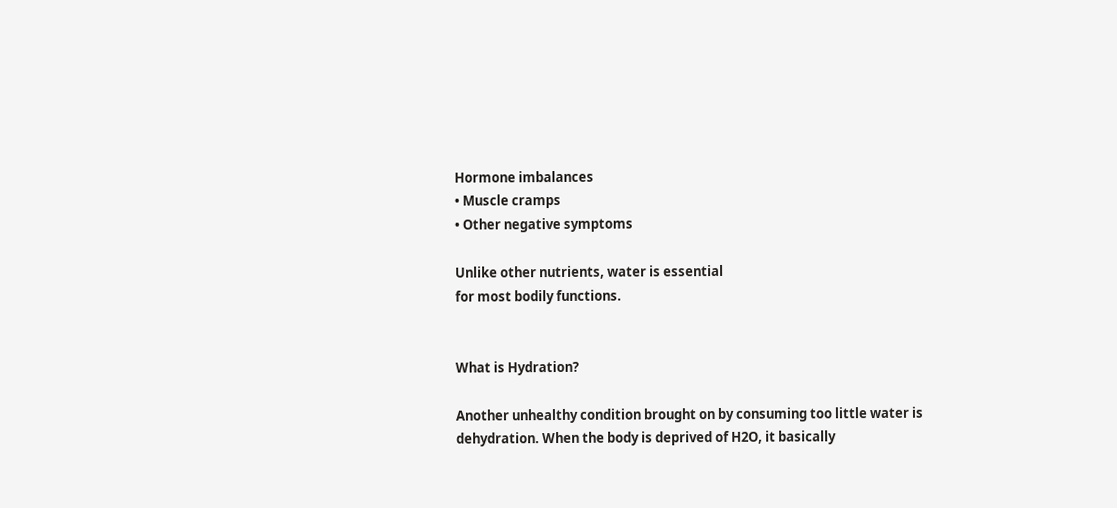Hormone imbalances
• Muscle cramps
• Other negative symptoms

Unlike other nutrients, water is essential
for most bodily functions.


What is Hydration?

Another unhealthy condition brought on by consuming too little water is dehydration. When the body is deprived of H2O, it basically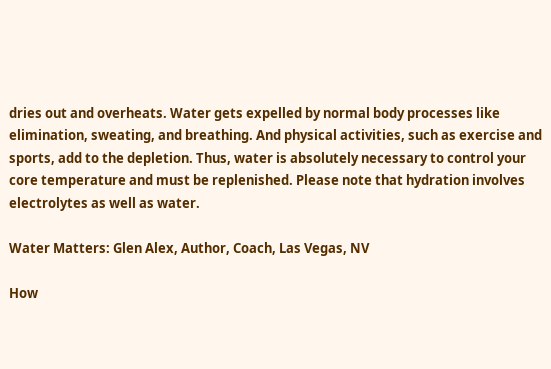dries out and overheats. Water gets expelled by normal body processes like elimination, sweating, and breathing. And physical activities, such as exercise and sports, add to the depletion. Thus, water is absolutely necessary to control your core temperature and must be replenished. Please note that hydration involves electrolytes as well as water.

Water Matters: Glen Alex, Author, Coach, Las Vegas, NV

How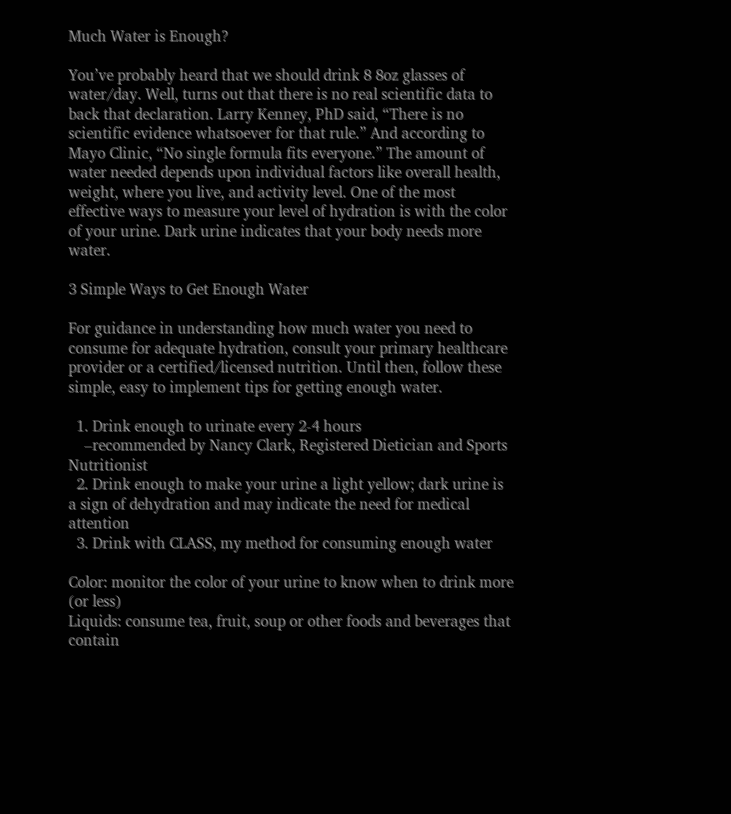Much Water is Enough?

You’ve probably heard that we should drink 8 8oz glasses of water/day. Well, turns out that there is no real scientific data to back that declaration. Larry Kenney, PhD said, “There is no scientific evidence whatsoever for that rule.” And according to Mayo Clinic, “No single formula fits everyone.” The amount of water needed depends upon individual factors like overall health, weight, where you live, and activity level. One of the most effective ways to measure your level of hydration is with the color of your urine. Dark urine indicates that your body needs more water.

3 Simple Ways to Get Enough Water

For guidance in understanding how much water you need to consume for adequate hydration, consult your primary healthcare provider or a certified/licensed nutrition. Until then, follow these simple, easy to implement tips for getting enough water.

  1. Drink enough to urinate every 2-4 hours
    –recommended by Nancy Clark, Registered Dietician and Sports Nutritionist
  2. Drink enough to make your urine a light yellow; dark urine is a sign of dehydration and may indicate the need for medical attention
  3. Drink with CLASS, my method for consuming enough water

Color: monitor the color of your urine to know when to drink more (or less)
Liquids: consume tea, fruit, soup or other foods and beverages that contain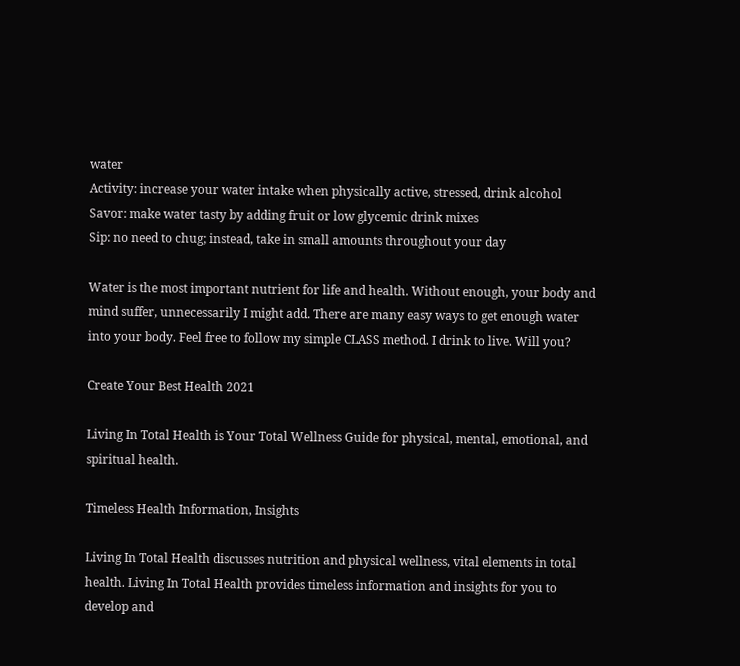water
Activity: increase your water intake when physically active, stressed, drink alcohol
Savor: make water tasty by adding fruit or low glycemic drink mixes
Sip: no need to chug; instead, take in small amounts throughout your day

Water is the most important nutrient for life and health. Without enough, your body and mind suffer, unnecessarily I might add. There are many easy ways to get enough water into your body. Feel free to follow my simple CLASS method. I drink to live. Will you?

Create Your Best Health 2021

Living In Total Health is Your Total Wellness Guide for physical, mental, emotional, and spiritual health.

Timeless Health Information, Insights

Living In Total Health discusses nutrition and physical wellness, vital elements in total health. Living In Total Health provides timeless information and insights for you to develop and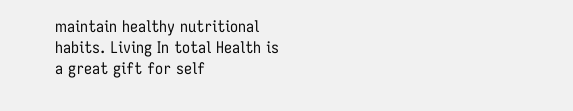maintain healthy nutritional habits. Living In total Health is a great gift for self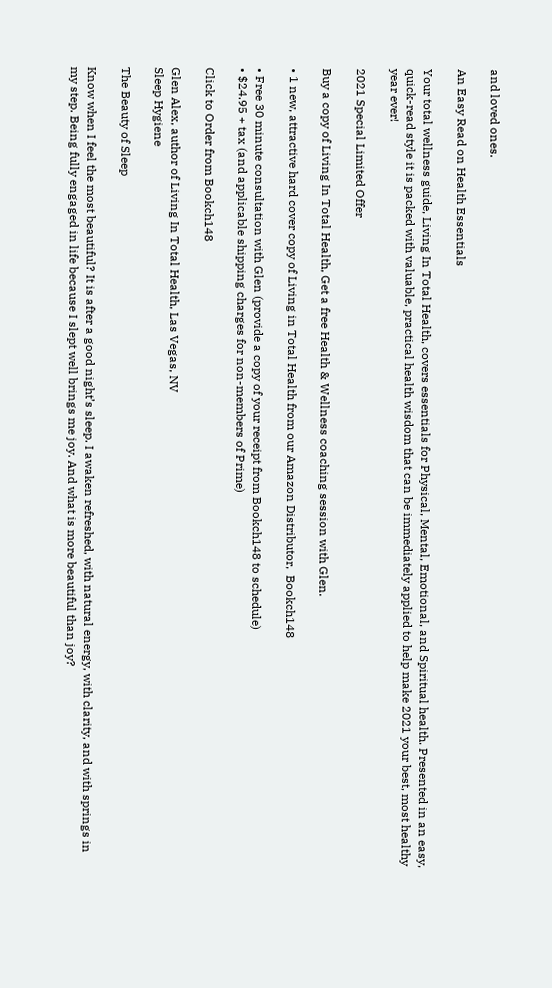and loved ones.

An Easy Read on Health Essentials

Your total wellness guide, Living In Total Health, covers essentials for Physical, Mental, Emotional, and Spiritual health. Presented in an easy, quick-read style it is packed with valuable, practical health wisdom that can be immediately applied to help make 2021 your best, most healthy year ever!

2021 Special Limited Offer

Buy a copy of Living In Total Health, Get a free Health & Wellness coaching session with Glen.

• 1 new, attractive hard cover copy of Living in Total Health from our Amazon Distributor,  Bookch148

• Free 30 minute consultation with Glen (provide a copy of your receipt from Bookch148 to schedule)
• $24.95 + tax (and applicable shipping charges for non-members of Prime)

Click to Order from Bookch148

Glen Alex, author of Living In Total Health, Las Vegas, NV
Sleep Hygiene

The Beauty of Sleep

Know when I feel the most beautiful? It is after a good night’s sleep. I awaken refreshed, with natural energy, with clarity, and with springs in my step. Being fully engaged in life because I slept well brings me joy. And what is more beautiful than joy?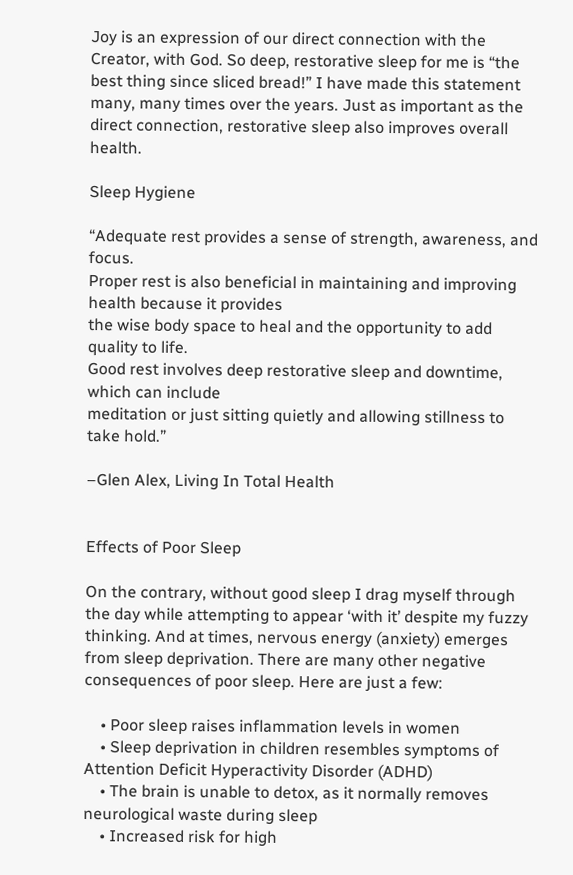Joy is an expression of our direct connection with the Creator, with God. So deep, restorative sleep for me is “the best thing since sliced bread!” I have made this statement many, many times over the years. Just as important as the direct connection, restorative sleep also improves overall health.

Sleep Hygiene

“Adequate rest provides a sense of strength, awareness, and focus.
Proper rest is also beneficial in maintaining and improving health because it provides
the wise body space to heal and the opportunity to add quality to life.
Good rest involves deep restorative sleep and downtime, which can include
meditation or just sitting quietly and allowing stillness to take hold.”

–Glen Alex, Living In Total Health


Effects of Poor Sleep

On the contrary, without good sleep I drag myself through the day while attempting to appear ‘with it’ despite my fuzzy thinking. And at times, nervous energy (anxiety) emerges from sleep deprivation. There are many other negative consequences of poor sleep. Here are just a few:

    • Poor sleep raises inflammation levels in women
    • Sleep deprivation in children resembles symptoms of Attention Deficit Hyperactivity Disorder (ADHD)
    • The brain is unable to detox, as it normally removes neurological waste during sleep
    • Increased risk for high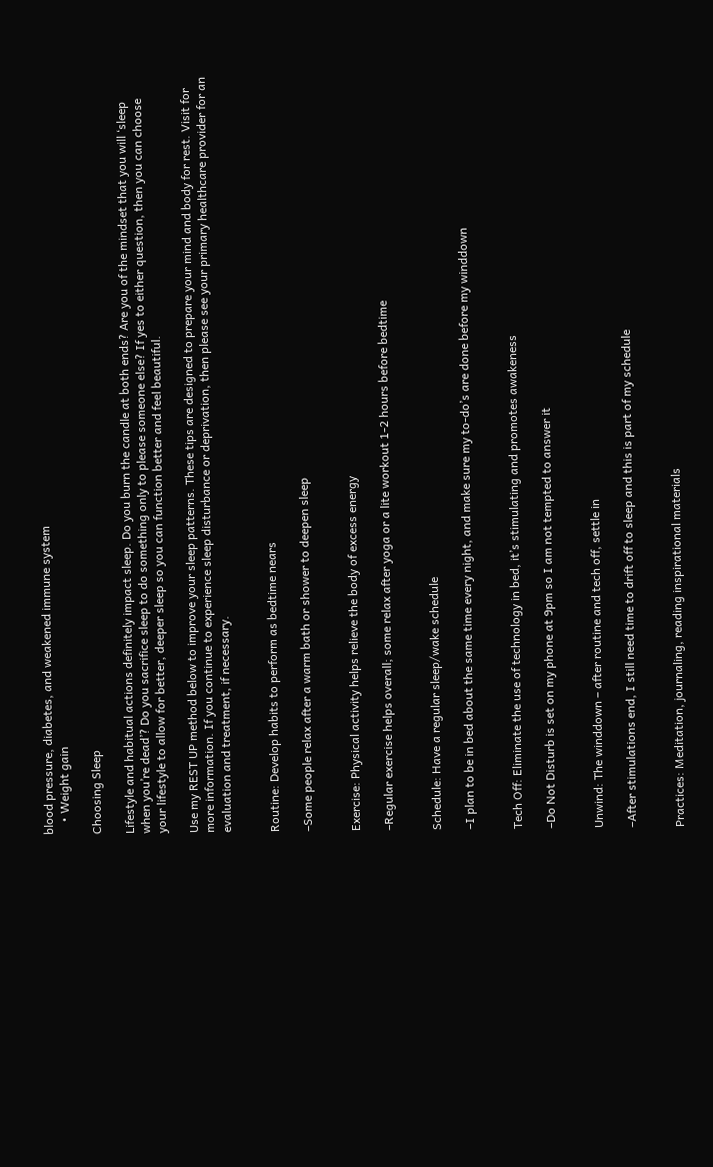blood pressure, diabetes, and weakened immune system
    • Weight gain

Choosing Sleep

Lifestyle and habitual actions definitely impact sleep. Do you burn the candle at both ends? Are you of the mindset that you will ‘sleep when you’re dead’? Do you sacrifice sleep to do something only to please someone else? If yes to either question, then you can choose your lifestyle to allow for better, deeper sleep so you can function better and feel beautiful.

Use my REST UP method below to improve your sleep patterns. These tips are designed to prepare your mind and body for rest. Visit for more information. If you continue to experience sleep disturbance or deprivation, then please see your primary healthcare provider for an evaluation and treatment, if necessary.


Routine: Develop habits to perform as bedtime nears

–Some people relax after a warm bath or shower to deepen sleep


Exercise: Physical activity helps relieve the body of excess energy

–Regular exercise helps overall; some relax after yoga or a lite workout 1-2 hours before bedtime


Schedule: Have a regular sleep/wake schedule

–I plan to be in bed about the same time every night, and make sure my to-do’s are done before my winddown


Tech Off: Eliminate the use of technology in bed, it’s stimulating and promotes awakeness

–Do Not Disturb is set on my phone at 9pm so I am not tempted to answer it


Unwind: The winddown – after routine and tech off, settle in

–After stimulations end, I still need time to drift off to sleep and this is part of my schedule


Practices: Meditation, journaling, reading inspirational materials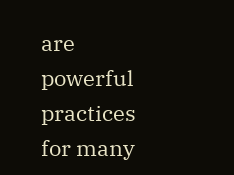are powerful practices for many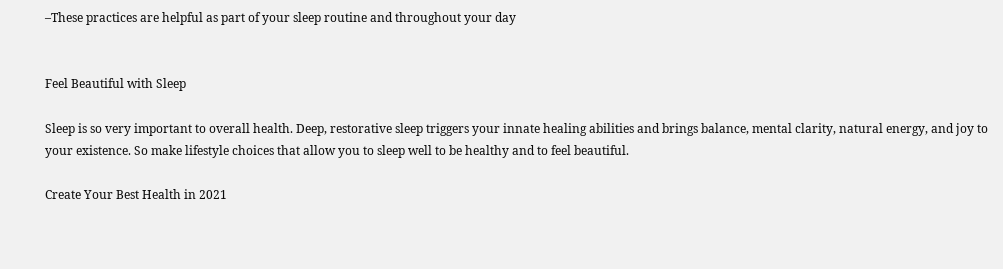–These practices are helpful as part of your sleep routine and throughout your day


Feel Beautiful with Sleep

Sleep is so very important to overall health. Deep, restorative sleep triggers your innate healing abilities and brings balance, mental clarity, natural energy, and joy to your existence. So make lifestyle choices that allow you to sleep well to be healthy and to feel beautiful.

Create Your Best Health in 2021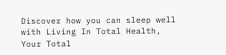Discover how you can sleep well with Living In Total Health, Your Total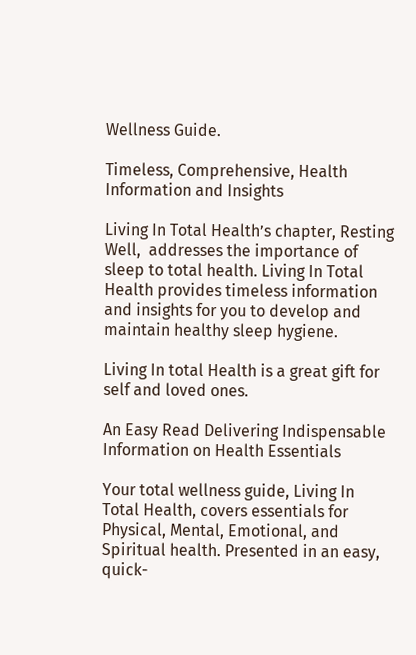Wellness Guide.

Timeless, Comprehensive, Health Information and Insights

Living In Total Health’s chapter, Resting Well,  addresses the importance of sleep to total health. Living In Total Health provides timeless information and insights for you to develop and maintain healthy sleep hygiene.

Living In total Health is a great gift for self and loved ones.

An Easy Read Delivering Indispensable Information on Health Essentials

Your total wellness guide, Living In Total Health, covers essentials for Physical, Mental, Emotional, and Spiritual health. Presented in an easy, quick-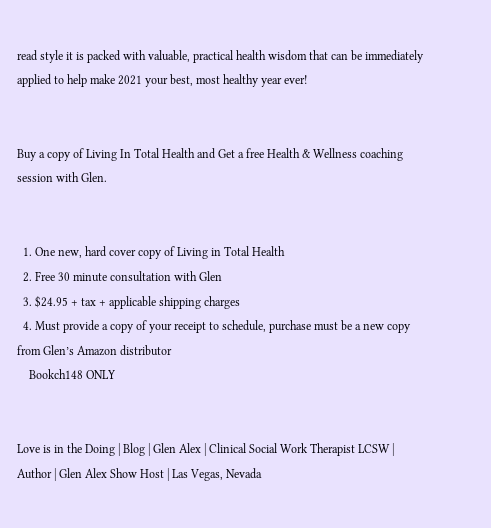read style it is packed with valuable, practical health wisdom that can be immediately applied to help make 2021 your best, most healthy year ever!


Buy a copy of Living In Total Health and Get a free Health & Wellness coaching session with Glen.


  1. One new, hard cover copy of Living in Total Health
  2. Free 30 minute consultation with Glen
  3. $24.95 + tax + applicable shipping charges
  4. Must provide a copy of your receipt to schedule, purchase must be a new copy from Glen’s Amazon distributor
    Bookch148 ONLY


Love is in the Doing | Blog | Glen Alex | Clinical Social Work Therapist LCSW | Author | Glen Alex Show Host | Las Vegas, Nevada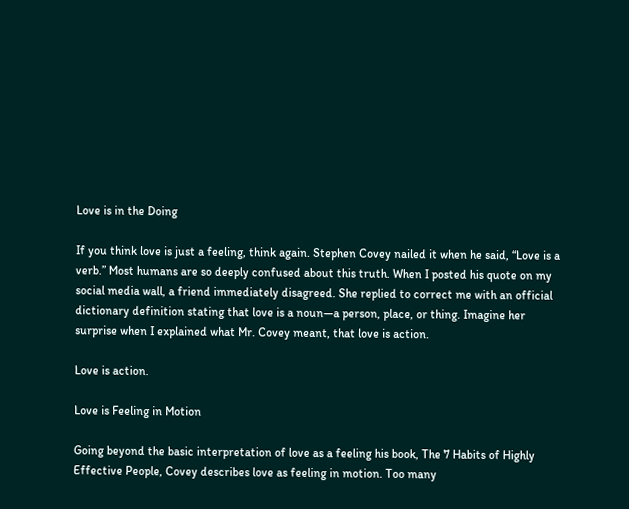Love is in the Doing

If you think love is just a feeling, think again. Stephen Covey nailed it when he said, “Love is a verb.” Most humans are so deeply confused about this truth. When I posted his quote on my social media wall, a friend immediately disagreed. She replied to correct me with an official dictionary definition stating that love is a noun—a person, place, or thing. Imagine her surprise when I explained what Mr. Covey meant, that love is action.

Love is action.

Love is Feeling in Motion

Going beyond the basic interpretation of love as a feeling his book, The 7 Habits of Highly Effective People, Covey describes love as feeling in motion. Too many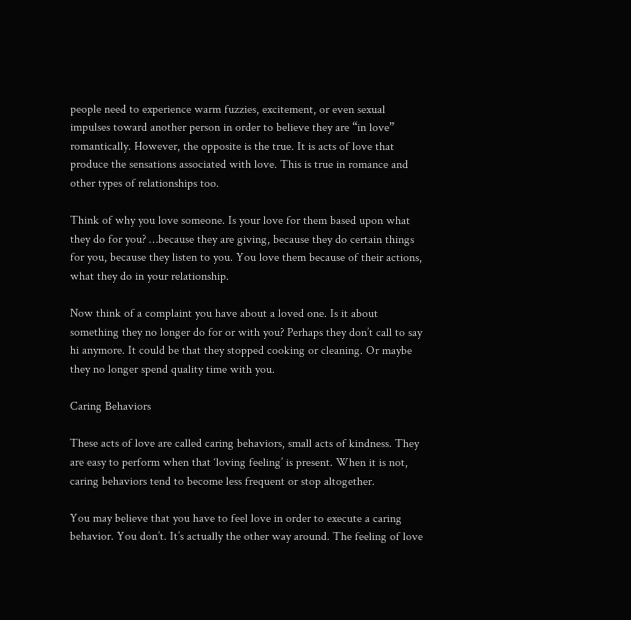people need to experience warm fuzzies, excitement, or even sexual impulses toward another person in order to believe they are “in love” romantically. However, the opposite is the true. It is acts of love that produce the sensations associated with love. This is true in romance and other types of relationships too.

Think of why you love someone. Is your love for them based upon what they do for you? …because they are giving, because they do certain things for you, because they listen to you. You love them because of their actions, what they do in your relationship.

Now think of a complaint you have about a loved one. Is it about something they no longer do for or with you? Perhaps they don’t call to say hi anymore. It could be that they stopped cooking or cleaning. Or maybe they no longer spend quality time with you.

Caring Behaviors

These acts of love are called caring behaviors, small acts of kindness. They are easy to perform when that ‘loving feeling’ is present. When it is not, caring behaviors tend to become less frequent or stop altogether.

You may believe that you have to feel love in order to execute a caring behavior. You don’t. It’s actually the other way around. The feeling of love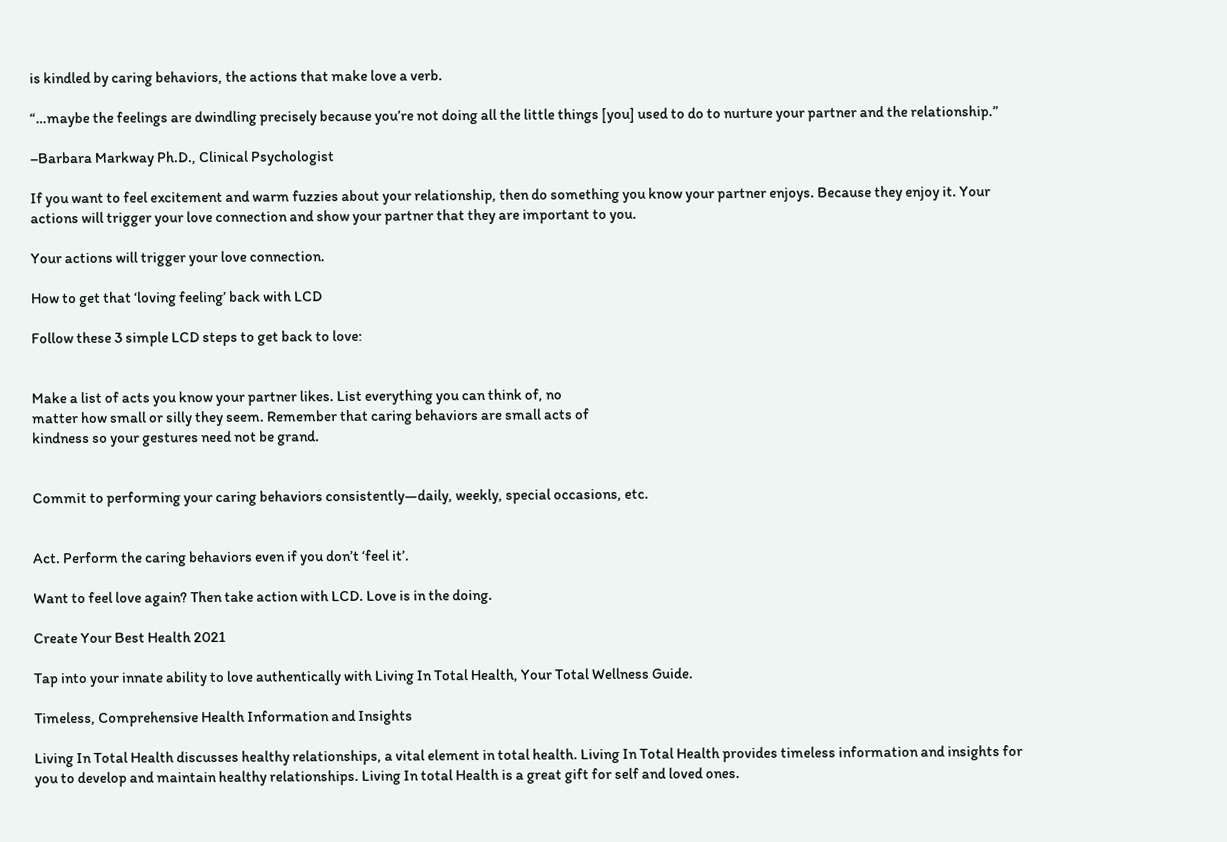is kindled by caring behaviors, the actions that make love a verb.

“…maybe the feelings are dwindling precisely because you’re not doing all the little things [you] used to do to nurture your partner and the relationship.”

–Barbara Markway Ph.D., Clinical Psychologist

If you want to feel excitement and warm fuzzies about your relationship, then do something you know your partner enjoys. Because they enjoy it. Your actions will trigger your love connection and show your partner that they are important to you.

Your actions will trigger your love connection.

How to get that ‘loving feeling’ back with LCD

Follow these 3 simple LCD steps to get back to love:


Make a list of acts you know your partner likes. List everything you can think of, no
matter how small or silly they seem. Remember that caring behaviors are small acts of
kindness so your gestures need not be grand.


Commit to performing your caring behaviors consistently—daily, weekly, special occasions, etc.


Act. Perform the caring behaviors even if you don’t ‘feel it’.

Want to feel love again? Then take action with LCD. Love is in the doing.

Create Your Best Health 2021

Tap into your innate ability to love authentically with Living In Total Health, Your Total Wellness Guide.

Timeless, Comprehensive Health Information and Insights

Living In Total Health discusses healthy relationships, a vital element in total health. Living In Total Health provides timeless information and insights for you to develop and maintain healthy relationships. Living In total Health is a great gift for self and loved ones.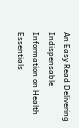An Easy Read Delivering Indispensable Information on Health Essentials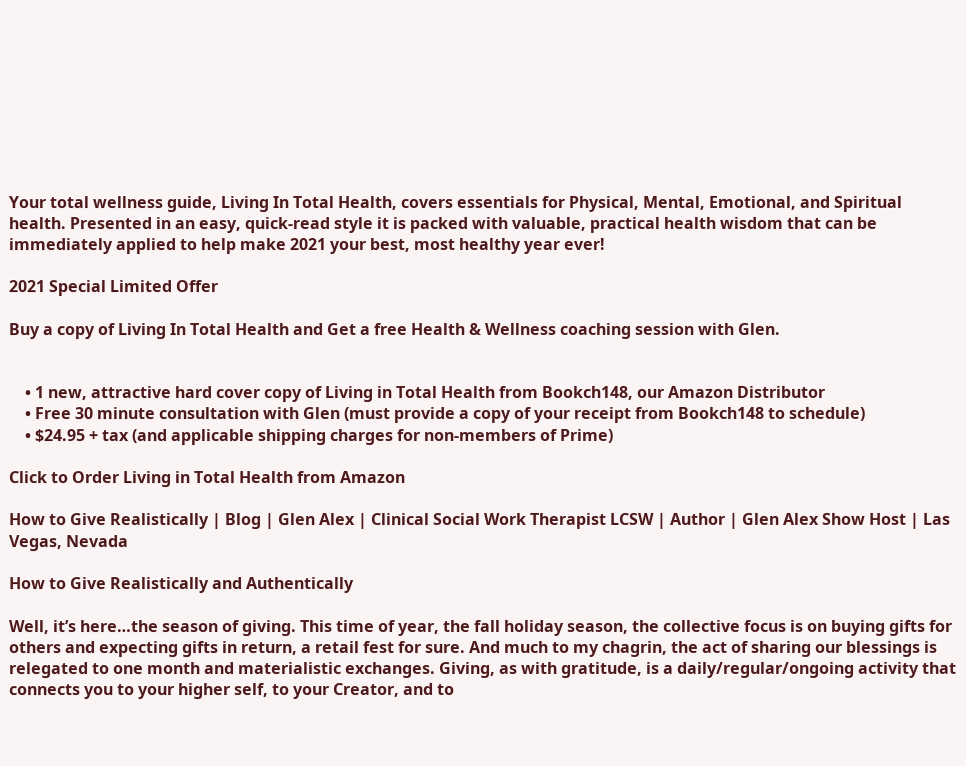Your total wellness guide, Living In Total Health, covers essentials for Physical, Mental, Emotional, and Spiritual health. Presented in an easy, quick-read style it is packed with valuable, practical health wisdom that can be immediately applied to help make 2021 your best, most healthy year ever!

2021 Special Limited Offer

Buy a copy of Living In Total Health and Get a free Health & Wellness coaching session with Glen.


    • 1 new, attractive hard cover copy of Living in Total Health from Bookch148, our Amazon Distributor
    • Free 30 minute consultation with Glen (must provide a copy of your receipt from Bookch148 to schedule)
    • $24.95 + tax (and applicable shipping charges for non-members of Prime)

Click to Order Living in Total Health from Amazon

How to Give Realistically | Blog | Glen Alex | Clinical Social Work Therapist LCSW | Author | Glen Alex Show Host | Las Vegas, Nevada

How to Give Realistically and Authentically

Well, it’s here…the season of giving. This time of year, the fall holiday season, the collective focus is on buying gifts for others and expecting gifts in return, a retail fest for sure. And much to my chagrin, the act of sharing our blessings is relegated to one month and materialistic exchanges. Giving, as with gratitude, is a daily/regular/ongoing activity that connects you to your higher self, to your Creator, and to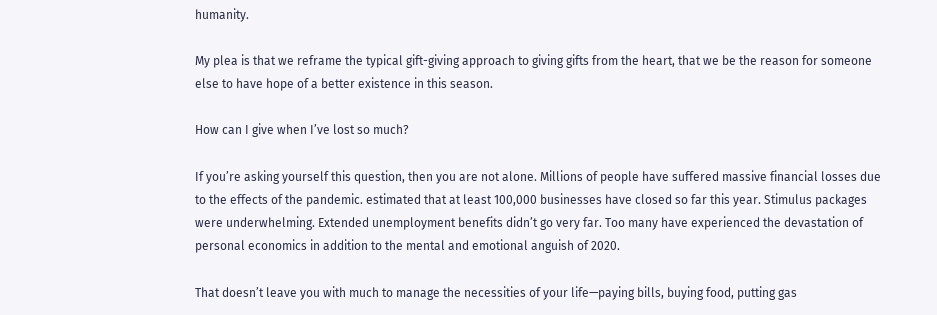humanity.

My plea is that we reframe the typical gift-giving approach to giving gifts from the heart, that we be the reason for someone else to have hope of a better existence in this season.

How can I give when I’ve lost so much?

If you’re asking yourself this question, then you are not alone. Millions of people have suffered massive financial losses due to the effects of the pandemic. estimated that at least 100,000 businesses have closed so far this year. Stimulus packages were underwhelming. Extended unemployment benefits didn’t go very far. Too many have experienced the devastation of personal economics in addition to the mental and emotional anguish of 2020.

That doesn’t leave you with much to manage the necessities of your life—paying bills, buying food, putting gas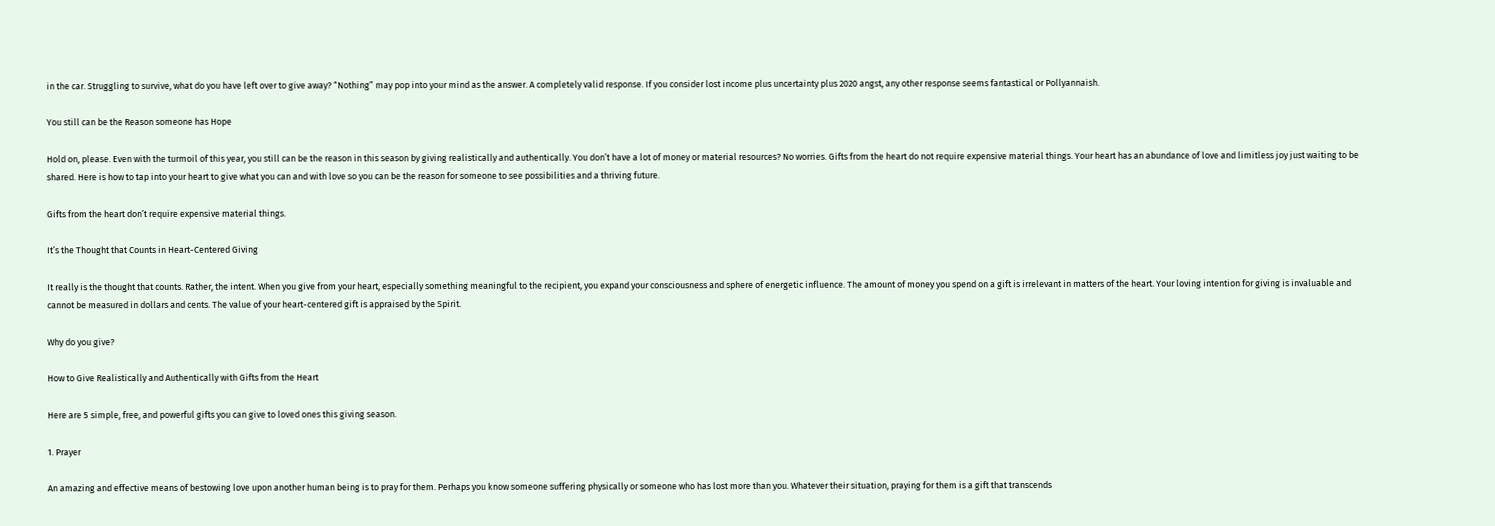in the car. Struggling to survive, what do you have left over to give away? “Nothing” may pop into your mind as the answer. A completely valid response. If you consider lost income plus uncertainty plus 2020 angst, any other response seems fantastical or Pollyannaish.

You still can be the Reason someone has Hope

Hold on, please. Even with the turmoil of this year, you still can be the reason in this season by giving realistically and authentically. You don’t have a lot of money or material resources? No worries. Gifts from the heart do not require expensive material things. Your heart has an abundance of love and limitless joy just waiting to be shared. Here is how to tap into your heart to give what you can and with love so you can be the reason for someone to see possibilities and a thriving future.

Gifts from the heart don’t require expensive material things.

It’s the Thought that Counts in Heart-Centered Giving

It really is the thought that counts. Rather, the intent. When you give from your heart, especially something meaningful to the recipient, you expand your consciousness and sphere of energetic influence. The amount of money you spend on a gift is irrelevant in matters of the heart. Your loving intention for giving is invaluable and cannot be measured in dollars and cents. The value of your heart-centered gift is appraised by the Spirit.

Why do you give?

How to Give Realistically and Authentically with Gifts from the Heart

Here are 5 simple, free, and powerful gifts you can give to loved ones this giving season.

1. Prayer

An amazing and effective means of bestowing love upon another human being is to pray for them. Perhaps you know someone suffering physically or someone who has lost more than you. Whatever their situation, praying for them is a gift that transcends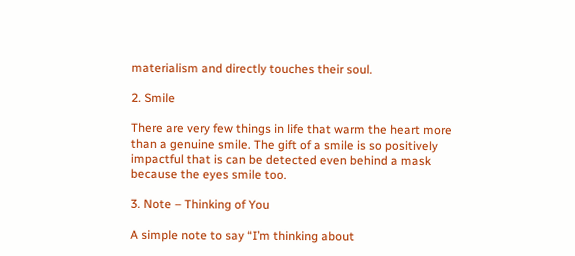materialism and directly touches their soul.

2. Smile

There are very few things in life that warm the heart more than a genuine smile. The gift of a smile is so positively impactful that is can be detected even behind a mask because the eyes smile too.

3. Note – Thinking of You

A simple note to say “I’m thinking about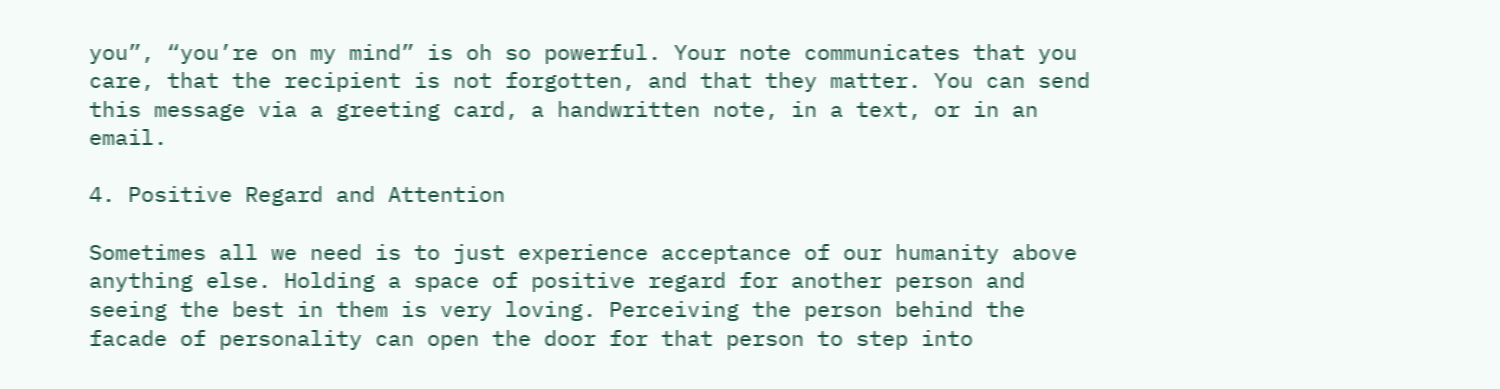you”, “you’re on my mind” is oh so powerful. Your note communicates that you care, that the recipient is not forgotten, and that they matter. You can send this message via a greeting card, a handwritten note, in a text, or in an email.

4. Positive Regard and Attention

Sometimes all we need is to just experience acceptance of our humanity above anything else. Holding a space of positive regard for another person and seeing the best in them is very loving. Perceiving the person behind the facade of personality can open the door for that person to step into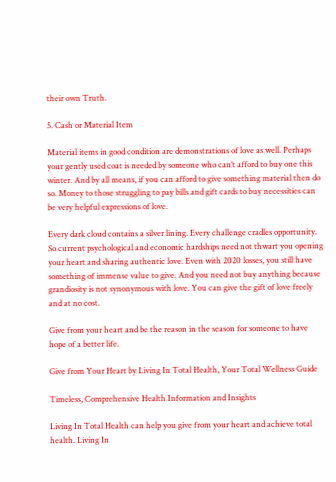their own Truth.

5. Cash or Material Item

Material items in good condition are demonstrations of love as well. Perhaps your gently used coat is needed by someone who can’t afford to buy one this winter. And by all means, if you can afford to give something material then do so. Money to those struggling to pay bills and gift cards to buy necessities can be very helpful expressions of love.

Every dark cloud contains a silver lining. Every challenge cradles opportunity. So current psychological and economic hardships need not thwart you opening your heart and sharing authentic love. Even with 2020 losses, you still have something of immense value to give. And you need not buy anything because grandiosity is not synonymous with love. You can give the gift of love freely and at no cost.

Give from your heart and be the reason in the season for someone to have hope of a better life.

Give from Your Heart by Living In Total Health, Your Total Wellness Guide

Timeless, Comprehensive Health Information and Insights

Living In Total Health can help you give from your heart and achieve total health. Living In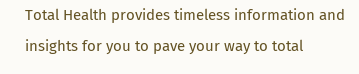Total Health provides timeless information and insights for you to pave your way to total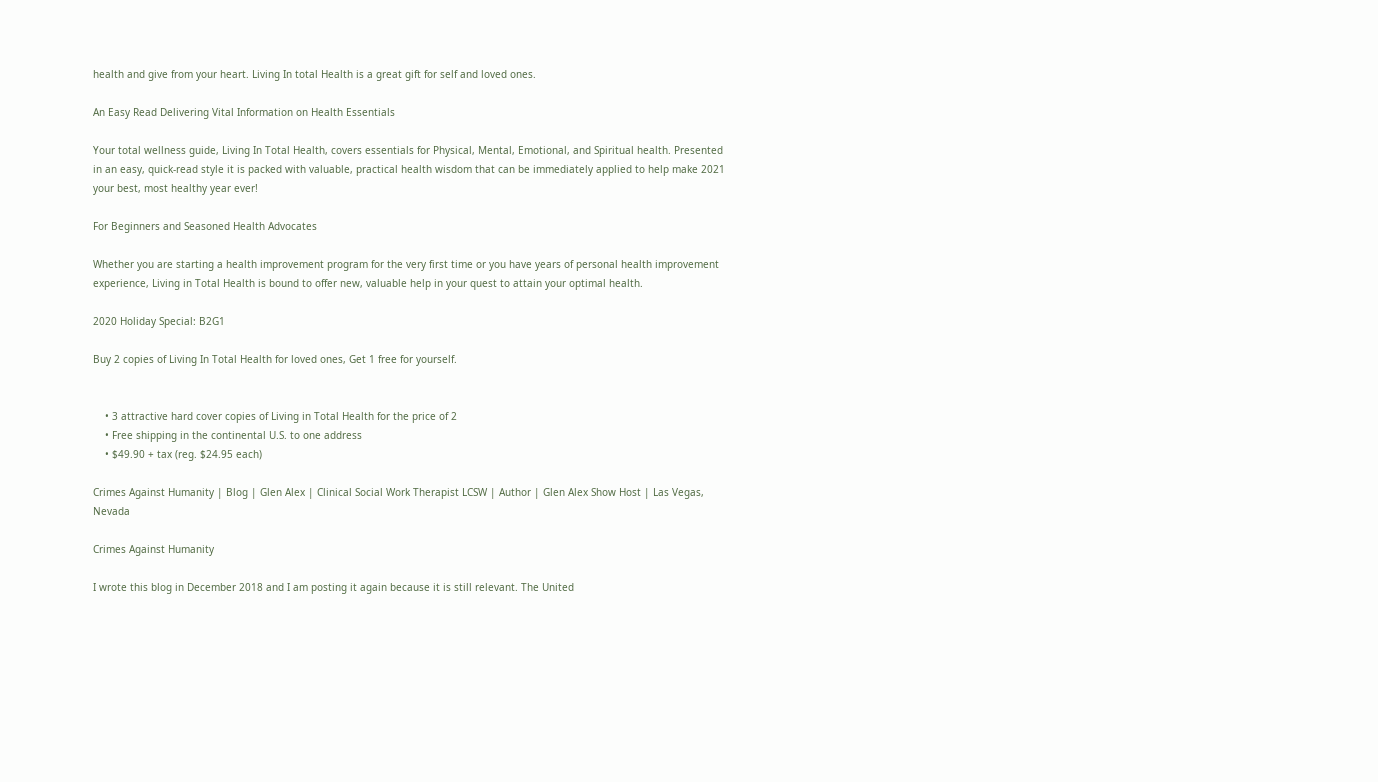health and give from your heart. Living In total Health is a great gift for self and loved ones.

An Easy Read Delivering Vital Information on Health Essentials

Your total wellness guide, Living In Total Health, covers essentials for Physical, Mental, Emotional, and Spiritual health. Presented in an easy, quick-read style it is packed with valuable, practical health wisdom that can be immediately applied to help make 2021 your best, most healthy year ever!

For Beginners and Seasoned Health Advocates

Whether you are starting a health improvement program for the very first time or you have years of personal health improvement experience, Living in Total Health is bound to offer new, valuable help in your quest to attain your optimal health.

2020 Holiday Special: B2G1

Buy 2 copies of Living In Total Health for loved ones, Get 1 free for yourself.


    • 3 attractive hard cover copies of Living in Total Health for the price of 2
    • Free shipping in the continental U.S. to one address
    • $49.90 + tax (reg. $24.95 each)

Crimes Against Humanity | Blog | Glen Alex | Clinical Social Work Therapist LCSW | Author | Glen Alex Show Host | Las Vegas, Nevada

Crimes Against Humanity

I wrote this blog in December 2018 and I am posting it again because it is still relevant. The United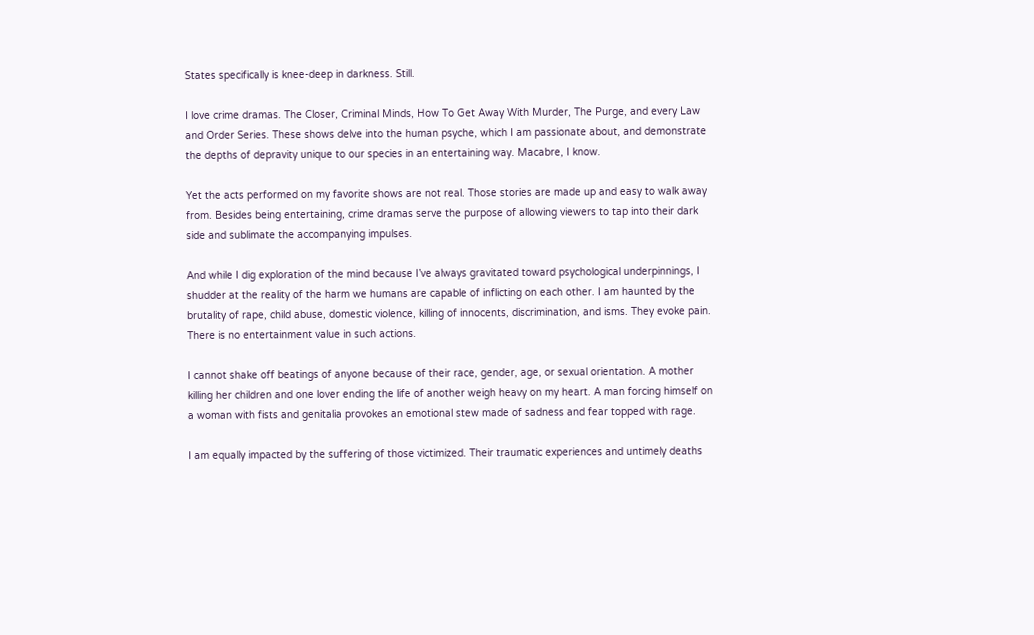States specifically is knee-deep in darkness. Still.

I love crime dramas. The Closer, Criminal Minds, How To Get Away With Murder, The Purge, and every Law and Order Series. These shows delve into the human psyche, which I am passionate about, and demonstrate the depths of depravity unique to our species in an entertaining way. Macabre, I know.

Yet the acts performed on my favorite shows are not real. Those stories are made up and easy to walk away from. Besides being entertaining, crime dramas serve the purpose of allowing viewers to tap into their dark side and sublimate the accompanying impulses.

And while I dig exploration of the mind because I’ve always gravitated toward psychological underpinnings, I shudder at the reality of the harm we humans are capable of inflicting on each other. I am haunted by the brutality of rape, child abuse, domestic violence, killing of innocents, discrimination, and isms. They evoke pain. There is no entertainment value in such actions.

I cannot shake off beatings of anyone because of their race, gender, age, or sexual orientation. A mother killing her children and one lover ending the life of another weigh heavy on my heart. A man forcing himself on a woman with fists and genitalia provokes an emotional stew made of sadness and fear topped with rage.

I am equally impacted by the suffering of those victimized. Their traumatic experiences and untimely deaths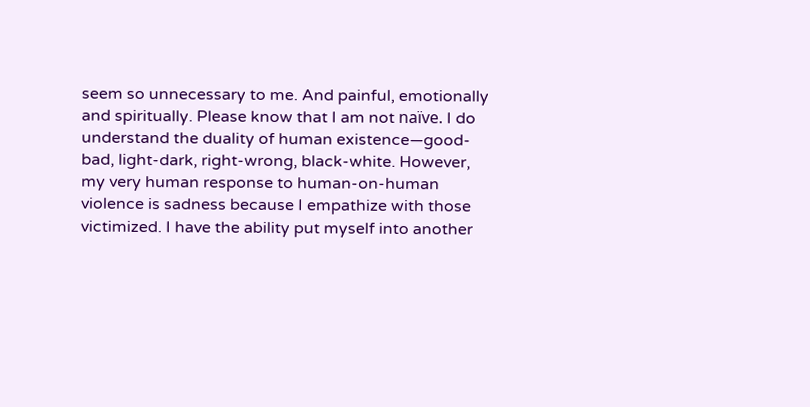seem so unnecessary to me. And painful, emotionally and spiritually. Please know that I am not naïve. I do understand the duality of human existence—good-bad, light-dark, right-wrong, black-white. However, my very human response to human-on-human violence is sadness because I empathize with those victimized. I have the ability put myself into another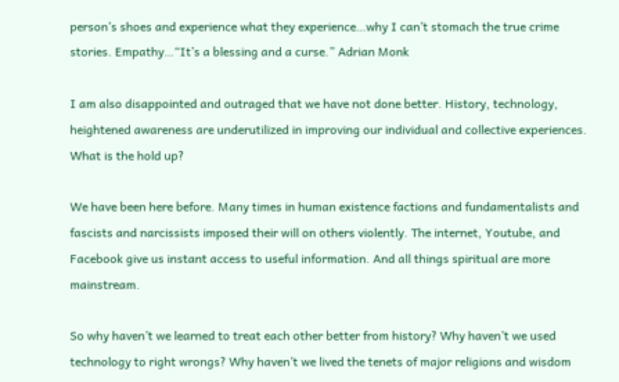person’s shoes and experience what they experience…why I can’t stomach the true crime stories. Empathy…“It’s a blessing and a curse.” Adrian Monk

I am also disappointed and outraged that we have not done better. History, technology, heightened awareness are underutilized in improving our individual and collective experiences. What is the hold up?

We have been here before. Many times in human existence factions and fundamentalists and fascists and narcissists imposed their will on others violently. The internet, Youtube, and Facebook give us instant access to useful information. And all things spiritual are more mainstream.

So why haven’t we learned to treat each other better from history? Why haven’t we used technology to right wrongs? Why haven’t we lived the tenets of major religions and wisdom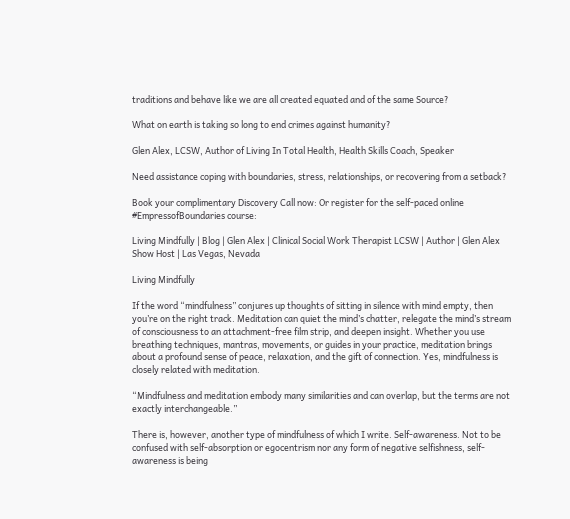traditions and behave like we are all created equated and of the same Source?

What on earth is taking so long to end crimes against humanity?

Glen Alex, LCSW, Author of Living In Total Health, Health Skills Coach, Speaker

Need assistance coping with boundaries, stress, relationships, or recovering from a setback?

Book your complimentary Discovery Call now: Or register for the self-paced online #EmpressofBoundaries course:

Living Mindfully | Blog | Glen Alex | Clinical Social Work Therapist LCSW | Author | Glen Alex Show Host | Las Vegas, Nevada

Living Mindfully

If the word “mindfulness” conjures up thoughts of sitting in silence with mind empty, then you’re on the right track. Meditation can quiet the mind’s chatter, relegate the mind’s stream of consciousness to an attachment-free film strip, and deepen insight. Whether you use breathing techniques, mantras, movements, or guides in your practice, meditation brings about a profound sense of peace, relaxation, and the gift of connection. Yes, mindfulness is closely related with meditation.

“Mindfulness and meditation embody many similarities and can overlap, but the terms are not exactly interchangeable.”

There is, however, another type of mindfulness of which I write. Self-awareness. Not to be confused with self-absorption or egocentrism nor any form of negative selfishness, self-awareness is being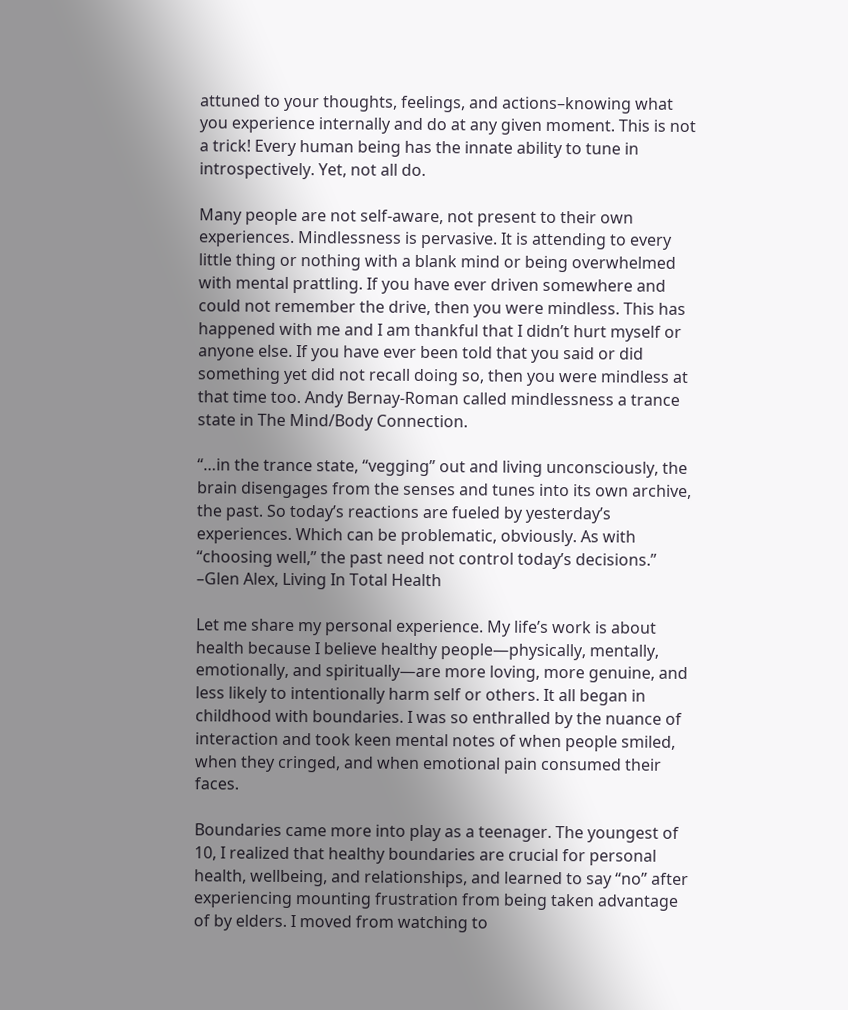attuned to your thoughts, feelings, and actions–knowing what you experience internally and do at any given moment. This is not a trick! Every human being has the innate ability to tune in introspectively. Yet, not all do.

Many people are not self-aware, not present to their own experiences. Mindlessness is pervasive. It is attending to every little thing or nothing with a blank mind or being overwhelmed with mental prattling. If you have ever driven somewhere and could not remember the drive, then you were mindless. This has happened with me and I am thankful that I didn’t hurt myself or anyone else. If you have ever been told that you said or did something yet did not recall doing so, then you were mindless at that time too. Andy Bernay-Roman called mindlessness a trance state in The Mind/Body Connection.

“…in the trance state, “vegging” out and living unconsciously, the brain disengages from the senses and tunes into its own archive, the past. So today’s reactions are fueled by yesterday’s experiences. Which can be problematic, obviously. As with “choosing well,” the past need not control today’s decisions.”
–Glen Alex, Living In Total Health

Let me share my personal experience. My life’s work is about health because I believe healthy people—physically, mentally, emotionally, and spiritually—are more loving, more genuine, and less likely to intentionally harm self or others. It all began in childhood with boundaries. I was so enthralled by the nuance of interaction and took keen mental notes of when people smiled, when they cringed, and when emotional pain consumed their faces.

Boundaries came more into play as a teenager. The youngest of 10, I realized that healthy boundaries are crucial for personal health, wellbeing, and relationships, and learned to say “no” after experiencing mounting frustration from being taken advantage of by elders. I moved from watching to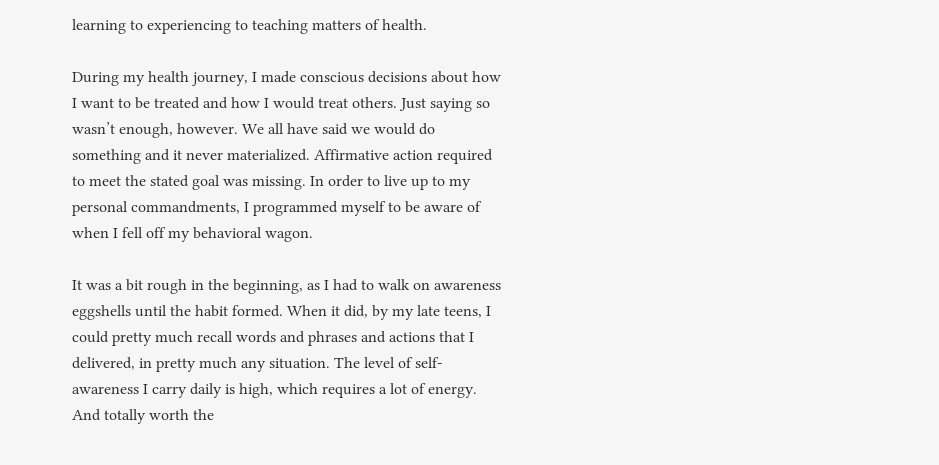learning to experiencing to teaching matters of health.

During my health journey, I made conscious decisions about how I want to be treated and how I would treat others. Just saying so wasn’t enough, however. We all have said we would do something and it never materialized. Affirmative action required to meet the stated goal was missing. In order to live up to my personal commandments, I programmed myself to be aware of when I fell off my behavioral wagon.

It was a bit rough in the beginning, as I had to walk on awareness eggshells until the habit formed. When it did, by my late teens, I could pretty much recall words and phrases and actions that I delivered, in pretty much any situation. The level of self-awareness I carry daily is high, which requires a lot of energy. And totally worth the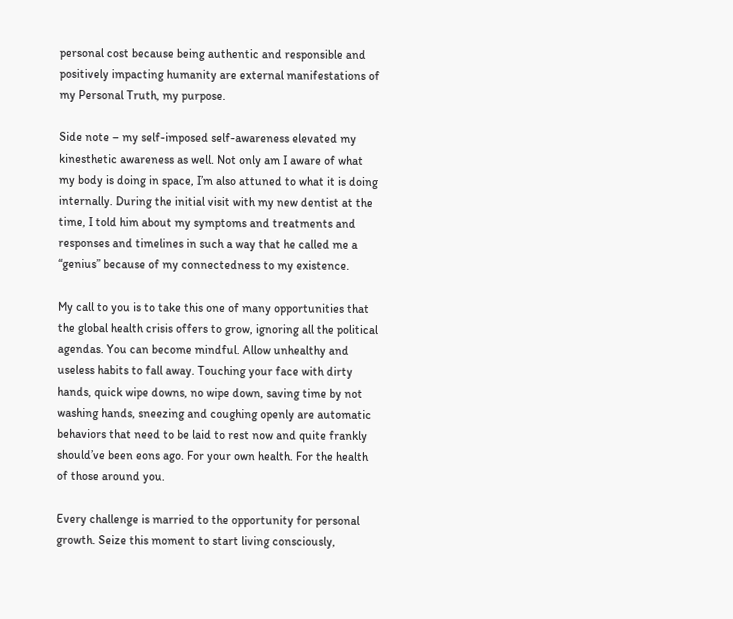personal cost because being authentic and responsible and positively impacting humanity are external manifestations of my Personal Truth, my purpose.

Side note – my self-imposed self-awareness elevated my kinesthetic awareness as well. Not only am I aware of what my body is doing in space, I’m also attuned to what it is doing internally. During the initial visit with my new dentist at the time, I told him about my symptoms and treatments and responses and timelines in such a way that he called me a “genius” because of my connectedness to my existence.

My call to you is to take this one of many opportunities that the global health crisis offers to grow, ignoring all the political agendas. You can become mindful. Allow unhealthy and useless habits to fall away. Touching your face with dirty hands, quick wipe downs, no wipe down, saving time by not washing hands, sneezing and coughing openly are automatic behaviors that need to be laid to rest now and quite frankly should’ve been eons ago. For your own health. For the health of those around you.

Every challenge is married to the opportunity for personal growth. Seize this moment to start living consciously,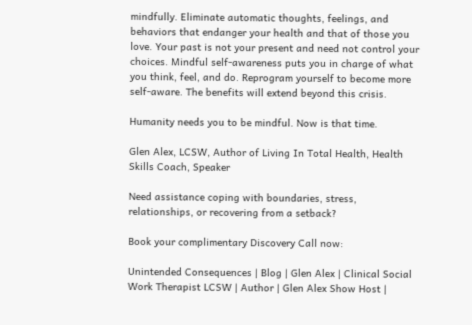mindfully. Eliminate automatic thoughts, feelings, and behaviors that endanger your health and that of those you love. Your past is not your present and need not control your choices. Mindful self-awareness puts you in charge of what you think, feel, and do. Reprogram yourself to become more self-aware. The benefits will extend beyond this crisis.

Humanity needs you to be mindful. Now is that time.

Glen Alex, LCSW, Author of Living In Total Health, Health Skills Coach, Speaker

Need assistance coping with boundaries, stress, relationships, or recovering from a setback?

Book your complimentary Discovery Call now:

Unintended Consequences | Blog | Glen Alex | Clinical Social Work Therapist LCSW | Author | Glen Alex Show Host |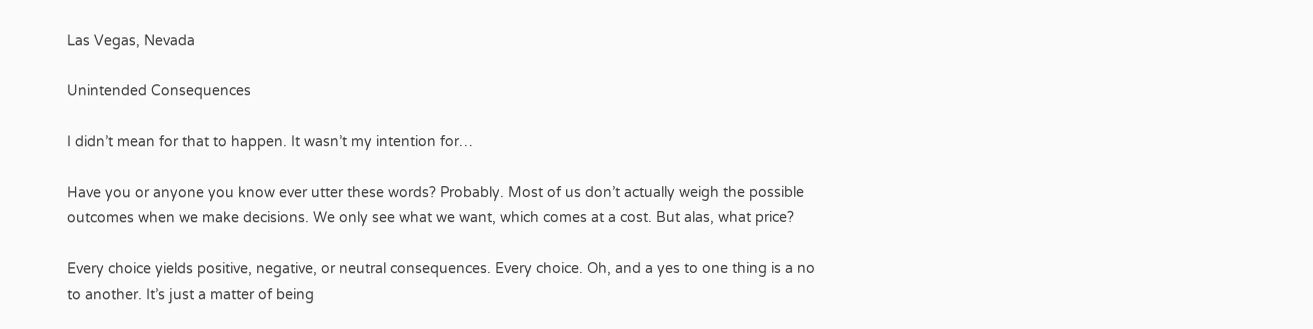Las Vegas, Nevada

Unintended Consequences

I didn’t mean for that to happen. It wasn’t my intention for…

Have you or anyone you know ever utter these words? Probably. Most of us don’t actually weigh the possible outcomes when we make decisions. We only see what we want, which comes at a cost. But alas, what price?

Every choice yields positive, negative, or neutral consequences. Every choice. Oh, and a yes to one thing is a no to another. It’s just a matter of being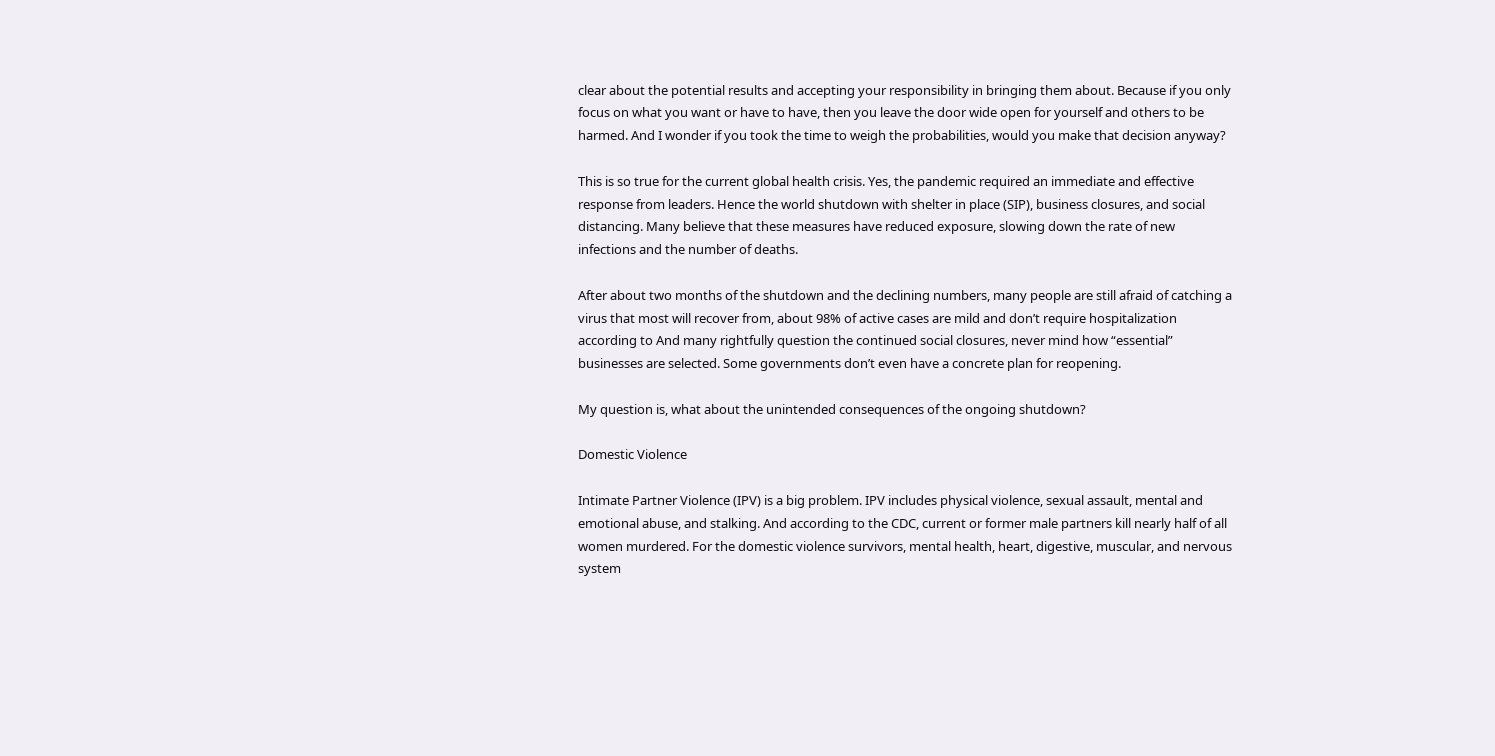clear about the potential results and accepting your responsibility in bringing them about. Because if you only focus on what you want or have to have, then you leave the door wide open for yourself and others to be harmed. And I wonder if you took the time to weigh the probabilities, would you make that decision anyway?

This is so true for the current global health crisis. Yes, the pandemic required an immediate and effective response from leaders. Hence the world shutdown with shelter in place (SIP), business closures, and social distancing. Many believe that these measures have reduced exposure, slowing down the rate of new infections and the number of deaths.

After about two months of the shutdown and the declining numbers, many people are still afraid of catching a virus that most will recover from, about 98% of active cases are mild and don’t require hospitalization according to And many rightfully question the continued social closures, never mind how “essential” businesses are selected. Some governments don’t even have a concrete plan for reopening.

My question is, what about the unintended consequences of the ongoing shutdown?

Domestic Violence

Intimate Partner Violence (IPV) is a big problem. IPV includes physical violence, sexual assault, mental and emotional abuse, and stalking. And according to the CDC, current or former male partners kill nearly half of all women murdered. For the domestic violence survivors, mental health, heart, digestive, muscular, and nervous system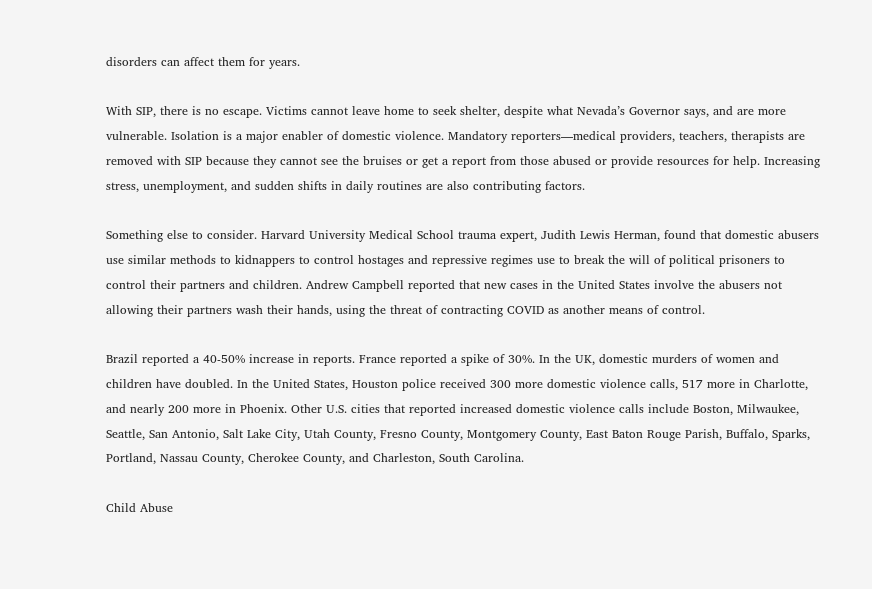disorders can affect them for years.

With SIP, there is no escape. Victims cannot leave home to seek shelter, despite what Nevada’s Governor says, and are more vulnerable. Isolation is a major enabler of domestic violence. Mandatory reporters—medical providers, teachers, therapists are removed with SIP because they cannot see the bruises or get a report from those abused or provide resources for help. Increasing stress, unemployment, and sudden shifts in daily routines are also contributing factors.

Something else to consider. Harvard University Medical School trauma expert, Judith Lewis Herman, found that domestic abusers use similar methods to kidnappers to control hostages and repressive regimes use to break the will of political prisoners to control their partners and children. Andrew Campbell reported that new cases in the United States involve the abusers not allowing their partners wash their hands, using the threat of contracting COVID as another means of control.

Brazil reported a 40-50% increase in reports. France reported a spike of 30%. In the UK, domestic murders of women and children have doubled. In the United States, Houston police received 300 more domestic violence calls, 517 more in Charlotte, and nearly 200 more in Phoenix. Other U.S. cities that reported increased domestic violence calls include Boston, Milwaukee, Seattle, San Antonio, Salt Lake City, Utah County, Fresno County, Montgomery County, East Baton Rouge Parish, Buffalo, Sparks, Portland, Nassau County, Cherokee County, and Charleston, South Carolina.

Child Abuse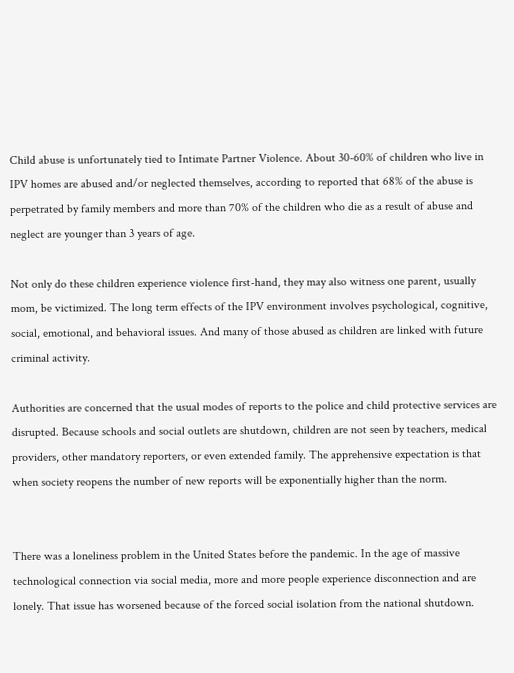Child abuse is unfortunately tied to Intimate Partner Violence. About 30-60% of children who live in IPV homes are abused and/or neglected themselves, according to reported that 68% of the abuse is perpetrated by family members and more than 70% of the children who die as a result of abuse and neglect are younger than 3 years of age.

Not only do these children experience violence first-hand, they may also witness one parent, usually mom, be victimized. The long term effects of the IPV environment involves psychological, cognitive, social, emotional, and behavioral issues. And many of those abused as children are linked with future criminal activity.

Authorities are concerned that the usual modes of reports to the police and child protective services are disrupted. Because schools and social outlets are shutdown, children are not seen by teachers, medical providers, other mandatory reporters, or even extended family. The apprehensive expectation is that when society reopens the number of new reports will be exponentially higher than the norm.


There was a loneliness problem in the United States before the pandemic. In the age of massive technological connection via social media, more and more people experience disconnection and are lonely. That issue has worsened because of the forced social isolation from the national shutdown.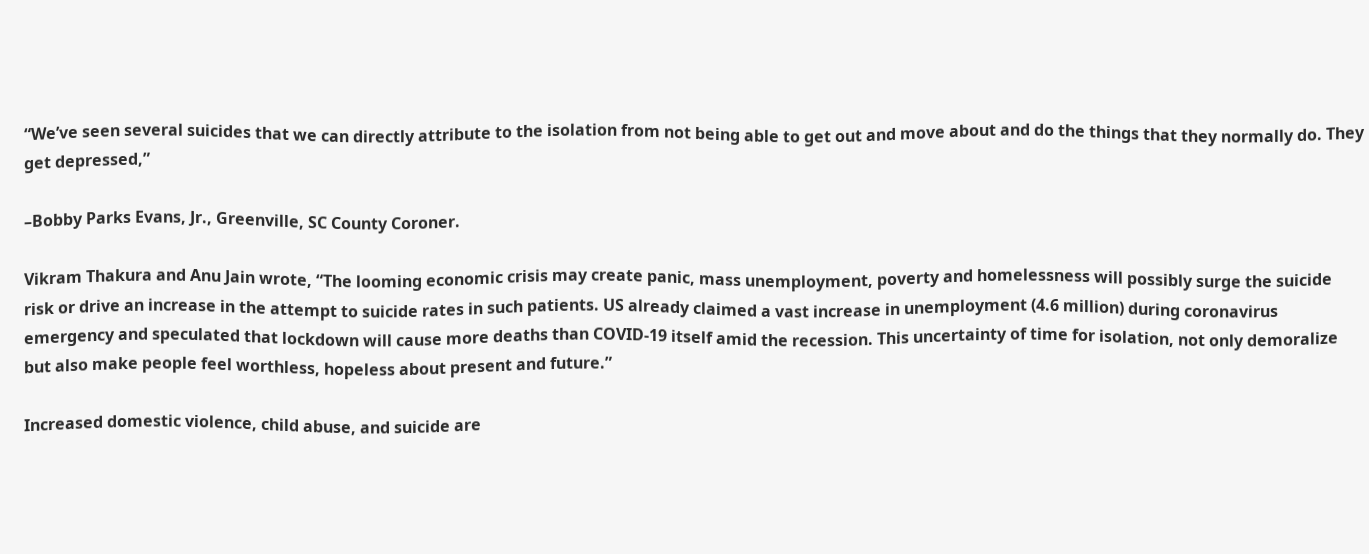“We’ve seen several suicides that we can directly attribute to the isolation from not being able to get out and move about and do the things that they normally do. They get depressed,”

–Bobby Parks Evans, Jr., Greenville, SC County Coroner.

Vikram Thakura and Anu Jain wrote, “The looming economic crisis may create panic, mass unemployment, poverty and homelessness will possibly surge the suicide risk or drive an increase in the attempt to suicide rates in such patients. US already claimed a vast increase in unemployment (4.6 million) during coronavirus emergency and speculated that lockdown will cause more deaths than COVID-19 itself amid the recession. This uncertainty of time for isolation, not only demoralize but also make people feel worthless, hopeless about present and future.”

Increased domestic violence, child abuse, and suicide are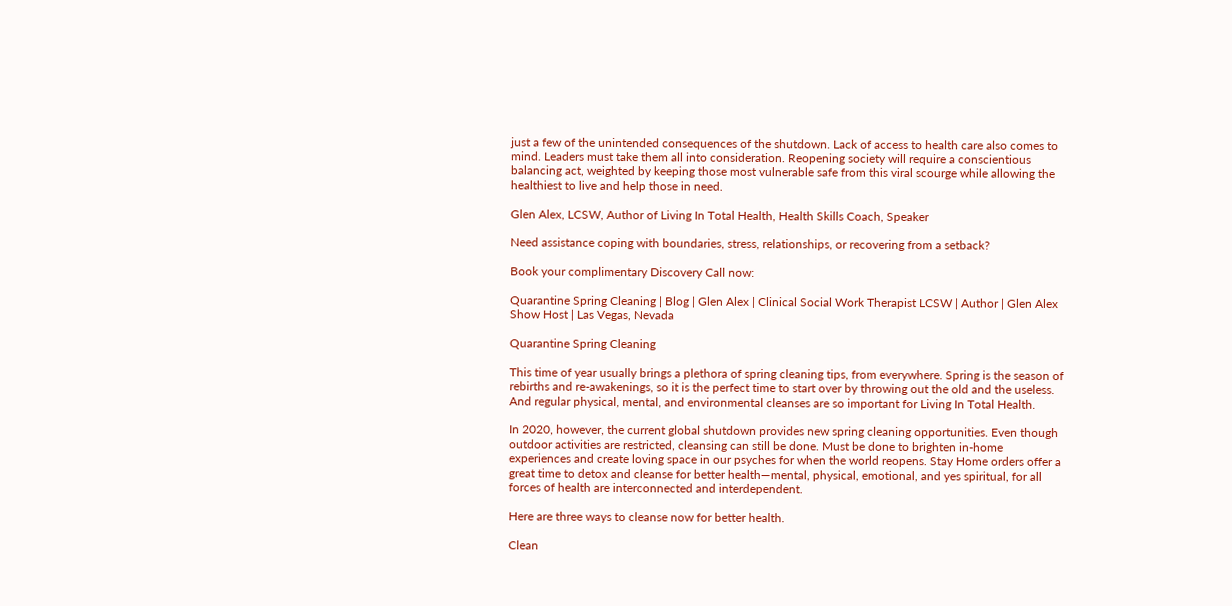just a few of the unintended consequences of the shutdown. Lack of access to health care also comes to mind. Leaders must take them all into consideration. Reopening society will require a conscientious balancing act, weighted by keeping those most vulnerable safe from this viral scourge while allowing the healthiest to live and help those in need.

Glen Alex, LCSW, Author of Living In Total Health, Health Skills Coach, Speaker

Need assistance coping with boundaries, stress, relationships, or recovering from a setback?

Book your complimentary Discovery Call now:

Quarantine Spring Cleaning | Blog | Glen Alex | Clinical Social Work Therapist LCSW | Author | Glen Alex Show Host | Las Vegas, Nevada

Quarantine Spring Cleaning

This time of year usually brings a plethora of spring cleaning tips, from everywhere. Spring is the season of rebirths and re-awakenings, so it is the perfect time to start over by throwing out the old and the useless. And regular physical, mental, and environmental cleanses are so important for Living In Total Health.

In 2020, however, the current global shutdown provides new spring cleaning opportunities. Even though outdoor activities are restricted, cleansing can still be done. Must be done to brighten in-home experiences and create loving space in our psyches for when the world reopens. Stay Home orders offer a great time to detox and cleanse for better health—mental, physical, emotional, and yes spiritual, for all forces of health are interconnected and interdependent.

Here are three ways to cleanse now for better health.

Clean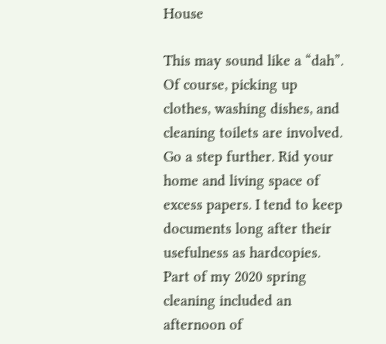House

This may sound like a “dah”. Of course, picking up clothes, washing dishes, and cleaning toilets are involved. Go a step further. Rid your home and living space of excess papers. I tend to keep documents long after their usefulness as hardcopies. Part of my 2020 spring cleaning included an afternoon of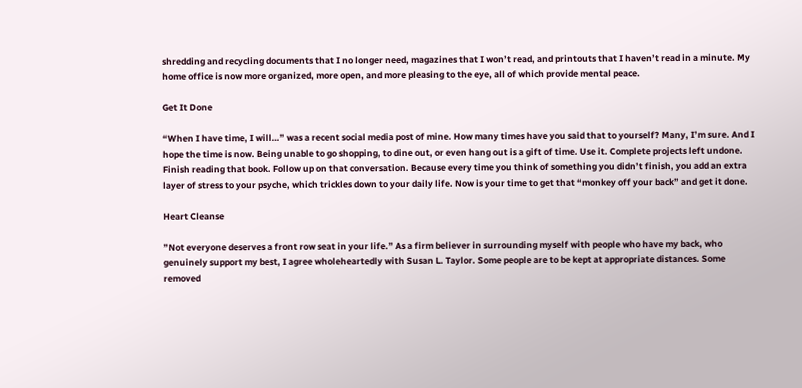shredding and recycling documents that I no longer need, magazines that I won’t read, and printouts that I haven’t read in a minute. My home office is now more organized, more open, and more pleasing to the eye, all of which provide mental peace.

Get It Done

“When I have time, I will…” was a recent social media post of mine. How many times have you said that to yourself? Many, I’m sure. And I hope the time is now. Being unable to go shopping, to dine out, or even hang out is a gift of time. Use it. Complete projects left undone. Finish reading that book. Follow up on that conversation. Because every time you think of something you didn’t finish, you add an extra layer of stress to your psyche, which trickles down to your daily life. Now is your time to get that “monkey off your back” and get it done.

Heart Cleanse

”Not everyone deserves a front row seat in your life.” As a firm believer in surrounding myself with people who have my back, who genuinely support my best, I agree wholeheartedly with Susan L. Taylor. Some people are to be kept at appropriate distances. Some removed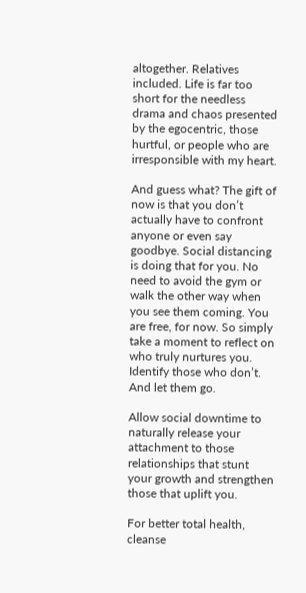altogether. Relatives included. Life is far too short for the needless drama and chaos presented by the egocentric, those hurtful, or people who are irresponsible with my heart.

And guess what? The gift of now is that you don’t actually have to confront anyone or even say goodbye. Social distancing is doing that for you. No need to avoid the gym or walk the other way when you see them coming. You are free, for now. So simply take a moment to reflect on who truly nurtures you. Identify those who don’t. And let them go.

Allow social downtime to naturally release your attachment to those relationships that stunt your growth and strengthen those that uplift you.

For better total health, cleanse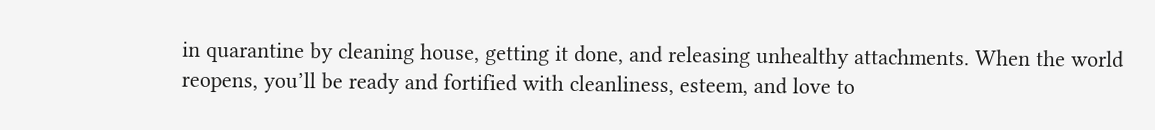in quarantine by cleaning house, getting it done, and releasing unhealthy attachments. When the world reopens, you’ll be ready and fortified with cleanliness, esteem, and love to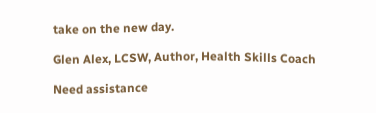take on the new day.

Glen Alex, LCSW, Author, Health Skills Coach

Need assistance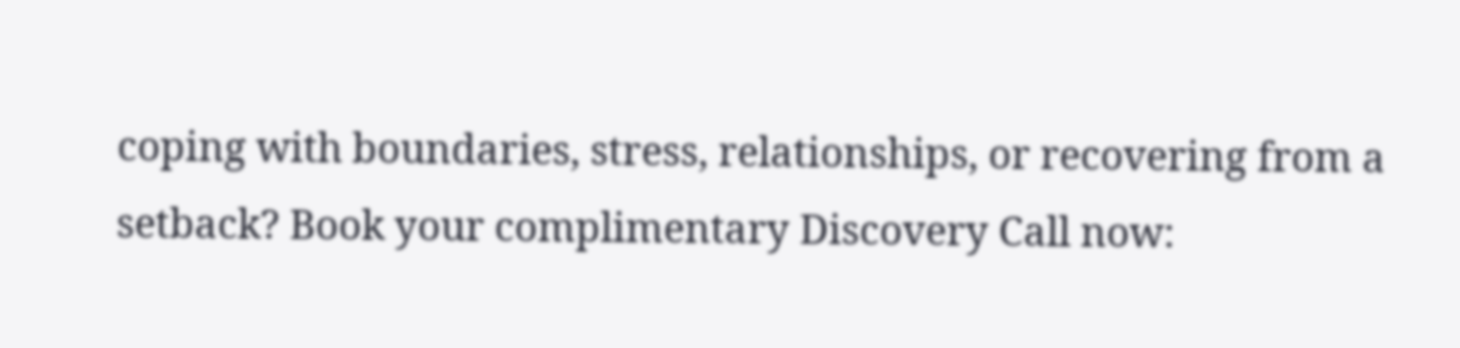coping with boundaries, stress, relationships, or recovering from a setback? Book your complimentary Discovery Call now: